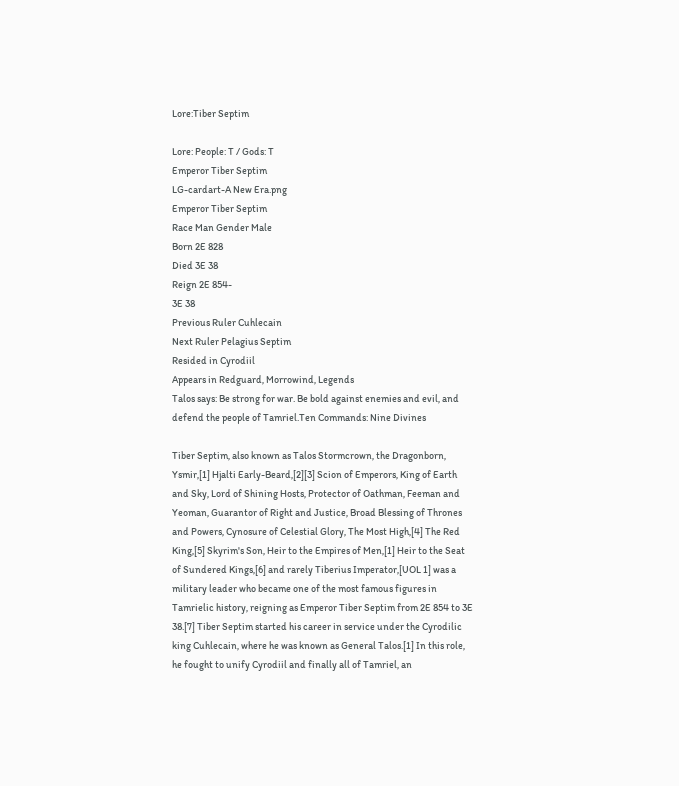Lore:Tiber Septim

Lore: People: T / Gods: T
Emperor Tiber Septim
LG-cardart-A New Era.png
Emperor Tiber Septim
Race Man Gender Male
Born 2E 828
Died 3E 38
Reign 2E 854-
3E 38
Previous Ruler Cuhlecain
Next Ruler Pelagius Septim
Resided in Cyrodiil
Appears in Redguard, Morrowind, Legends
Talos says: Be strong for war. Be bold against enemies and evil, and defend the people of Tamriel.Ten Commands: Nine Divines

Tiber Septim, also known as Talos Stormcrown, the Dragonborn, Ysmir,[1] Hjalti Early-Beard,[2][3] Scion of Emperors, King of Earth and Sky, Lord of Shining Hosts, Protector of Oathman, Feeman and Yeoman, Guarantor of Right and Justice, Broad Blessing of Thrones and Powers, Cynosure of Celestial Glory, The Most High,[4] The Red King,[5] Skyrim's Son, Heir to the Empires of Men,[1] Heir to the Seat of Sundered Kings,[6] and rarely Tiberius Imperator,[UOL 1] was a military leader who became one of the most famous figures in Tamrielic history, reigning as Emperor Tiber Septim from 2E 854 to 3E 38.[7] Tiber Septim started his career in service under the Cyrodilic king Cuhlecain, where he was known as General Talos.[1] In this role, he fought to unify Cyrodiil and finally all of Tamriel, an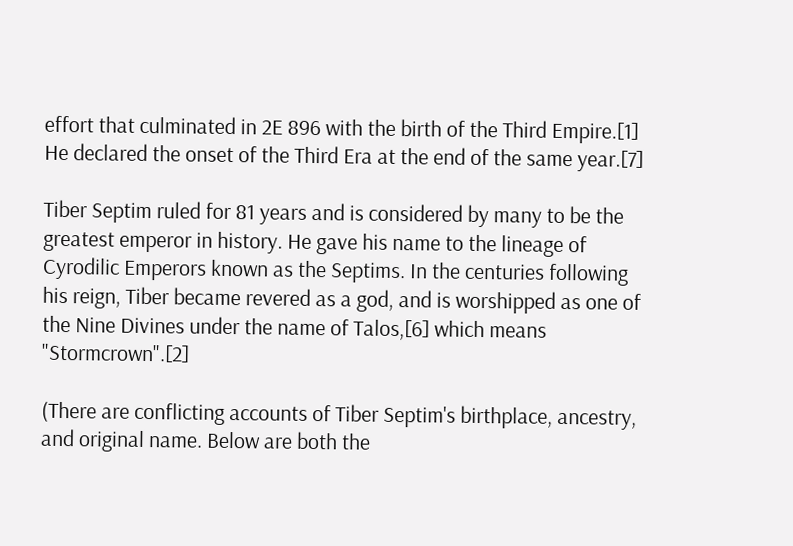effort that culminated in 2E 896 with the birth of the Third Empire.[1] He declared the onset of the Third Era at the end of the same year.[7]

Tiber Septim ruled for 81 years and is considered by many to be the greatest emperor in history. He gave his name to the lineage of Cyrodilic Emperors known as the Septims. In the centuries following his reign, Tiber became revered as a god, and is worshipped as one of the Nine Divines under the name of Talos,[6] which means "Stormcrown".[2]

(There are conflicting accounts of Tiber Septim's birthplace, ancestry, and original name. Below are both the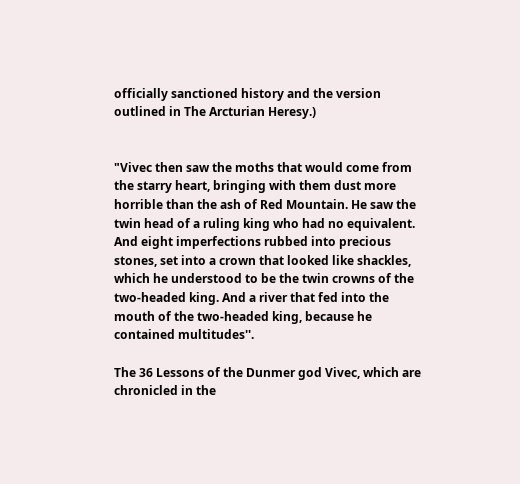officially sanctioned history and the version outlined in The Arcturian Heresy.)


"Vivec then saw the moths that would come from the starry heart, bringing with them dust more horrible than the ash of Red Mountain. He saw the twin head of a ruling king who had no equivalent. And eight imperfections rubbed into precious stones, set into a crown that looked like shackles, which he understood to be the twin crowns of the two-headed king. And a river that fed into the mouth of the two-headed king, because he contained multitudes''.

The 36 Lessons of the Dunmer god Vivec, which are chronicled in the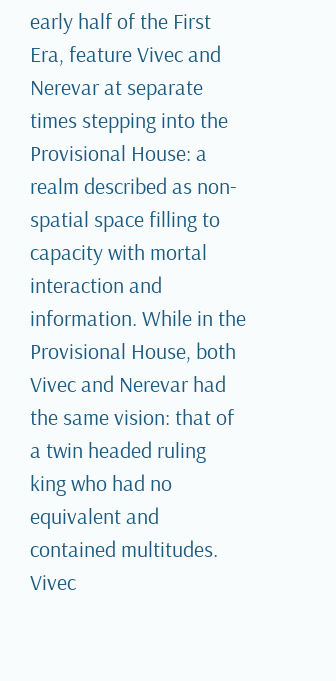early half of the First Era, feature Vivec and Nerevar at separate times stepping into the Provisional House: a realm described as non-spatial space filling to capacity with mortal interaction and information. While in the Provisional House, both Vivec and Nerevar had the same vision: that of a twin headed ruling king who had no equivalent and contained multitudes. Vivec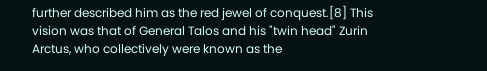further described him as the red jewel of conquest.[8] This vision was that of General Talos and his "twin head" Zurin Arctus, who collectively were known as the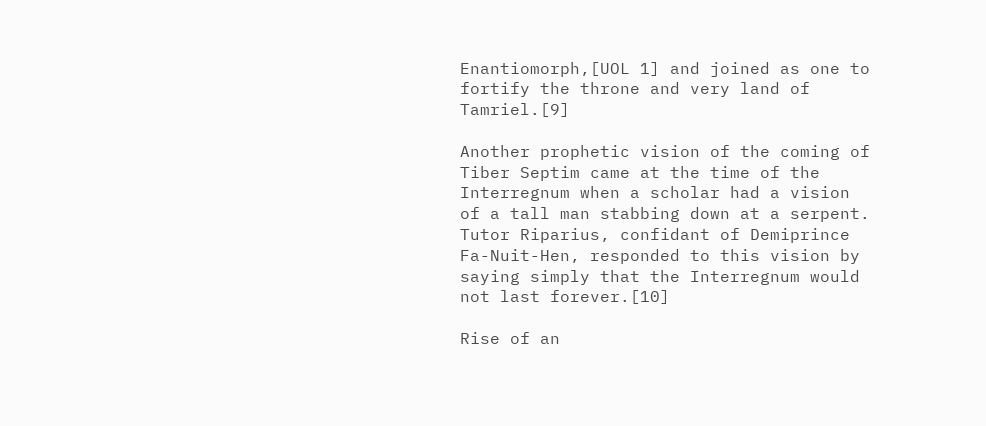Enantiomorph,[UOL 1] and joined as one to fortify the throne and very land of Tamriel.[9]

Another prophetic vision of the coming of Tiber Septim came at the time of the Interregnum when a scholar had a vision of a tall man stabbing down at a serpent. Tutor Riparius, confidant of Demiprince Fa-Nuit-Hen, responded to this vision by saying simply that the Interregnum would not last forever.[10]

Rise of an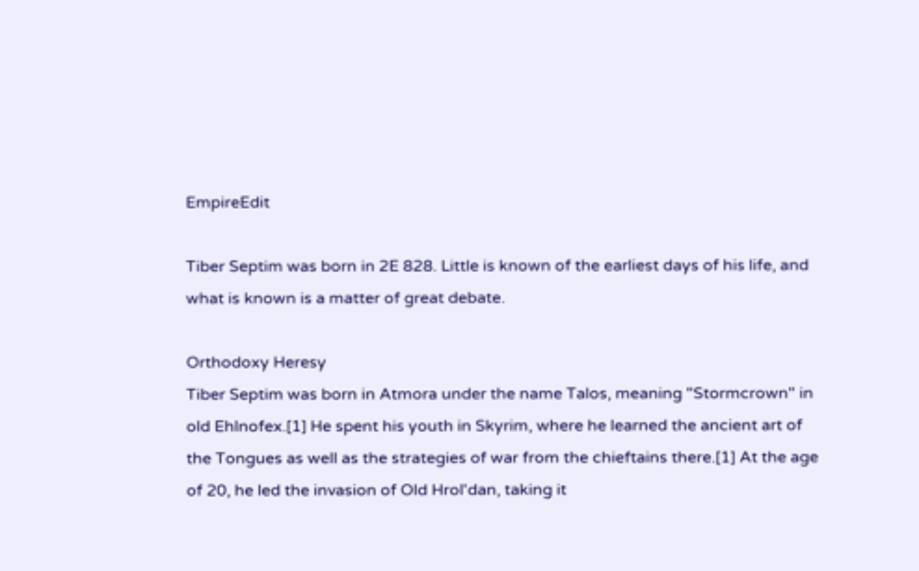EmpireEdit

Tiber Septim was born in 2E 828. Little is known of the earliest days of his life, and what is known is a matter of great debate.

Orthodoxy Heresy
Tiber Septim was born in Atmora under the name Talos, meaning "Stormcrown" in old Ehlnofex.[1] He spent his youth in Skyrim, where he learned the ancient art of the Tongues as well as the strategies of war from the chieftains there.[1] At the age of 20, he led the invasion of Old Hrol'dan, taking it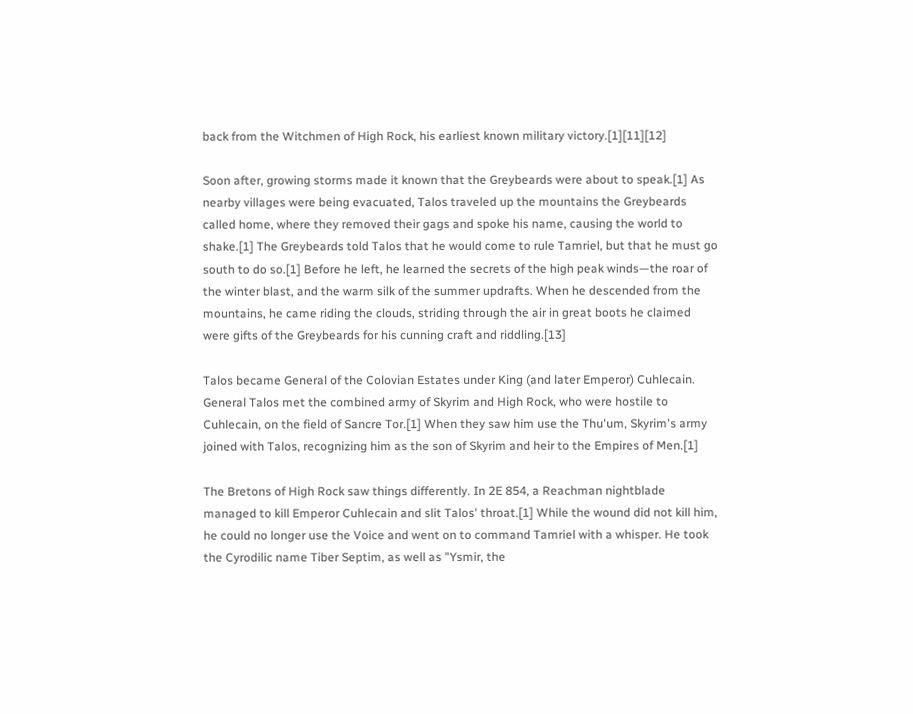back from the Witchmen of High Rock, his earliest known military victory.[1][11][12]

Soon after, growing storms made it known that the Greybeards were about to speak.[1] As nearby villages were being evacuated, Talos traveled up the mountains the Greybeards called home, where they removed their gags and spoke his name, causing the world to shake.[1] The Greybeards told Talos that he would come to rule Tamriel, but that he must go south to do so.[1] Before he left, he learned the secrets of the high peak winds—the roar of the winter blast, and the warm silk of the summer updrafts. When he descended from the mountains, he came riding the clouds, striding through the air in great boots he claimed were gifts of the Greybeards for his cunning craft and riddling.[13]

Talos became General of the Colovian Estates under King (and later Emperor) Cuhlecain. General Talos met the combined army of Skyrim and High Rock, who were hostile to Cuhlecain, on the field of Sancre Tor.[1] When they saw him use the Thu'um, Skyrim's army joined with Talos, recognizing him as the son of Skyrim and heir to the Empires of Men.[1]

The Bretons of High Rock saw things differently. In 2E 854, a Reachman nightblade managed to kill Emperor Cuhlecain and slit Talos' throat.[1] While the wound did not kill him, he could no longer use the Voice and went on to command Tamriel with a whisper. He took the Cyrodilic name Tiber Septim, as well as "Ysmir, the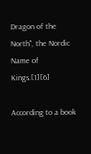Dragon of the North", the Nordic Name of Kings.[1][6]

According to a book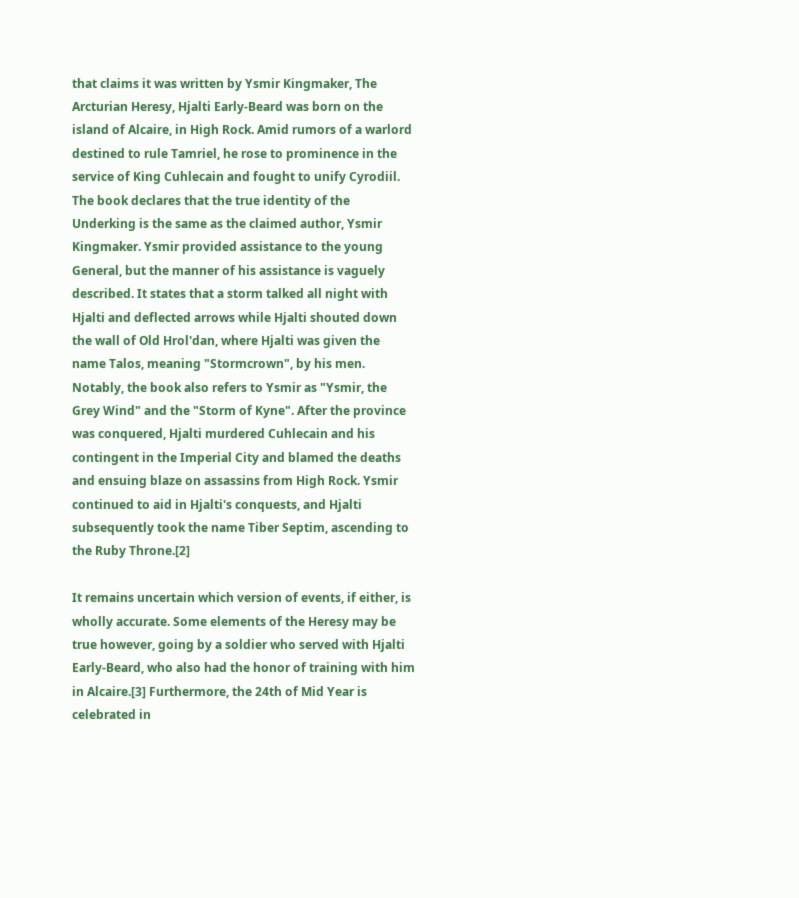that claims it was written by Ysmir Kingmaker, The Arcturian Heresy, Hjalti Early-Beard was born on the island of Alcaire, in High Rock. Amid rumors of a warlord destined to rule Tamriel, he rose to prominence in the service of King Cuhlecain and fought to unify Cyrodiil. The book declares that the true identity of the Underking is the same as the claimed author, Ysmir Kingmaker. Ysmir provided assistance to the young General, but the manner of his assistance is vaguely described. It states that a storm talked all night with Hjalti and deflected arrows while Hjalti shouted down the wall of Old Hrol'dan, where Hjalti was given the name Talos, meaning "Stormcrown", by his men. Notably, the book also refers to Ysmir as "Ysmir, the Grey Wind" and the "Storm of Kyne". After the province was conquered, Hjalti murdered Cuhlecain and his contingent in the Imperial City and blamed the deaths and ensuing blaze on assassins from High Rock. Ysmir continued to aid in Hjalti's conquests, and Hjalti subsequently took the name Tiber Septim, ascending to the Ruby Throne.[2]

It remains uncertain which version of events, if either, is wholly accurate. Some elements of the Heresy may be true however, going by a soldier who served with Hjalti Early-Beard, who also had the honor of training with him in Alcaire.[3] Furthermore, the 24th of Mid Year is celebrated in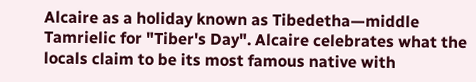Alcaire as a holiday known as Tibedetha—middle Tamrielic for "Tiber's Day". Alcaire celebrates what the locals claim to be its most famous native with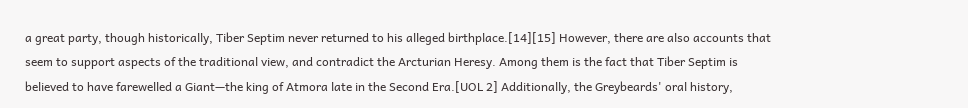a great party, though historically, Tiber Septim never returned to his alleged birthplace.[14][15] However, there are also accounts that seem to support aspects of the traditional view, and contradict the Arcturian Heresy. Among them is the fact that Tiber Septim is believed to have farewelled a Giant—the king of Atmora late in the Second Era.[UOL 2] Additionally, the Greybeards' oral history,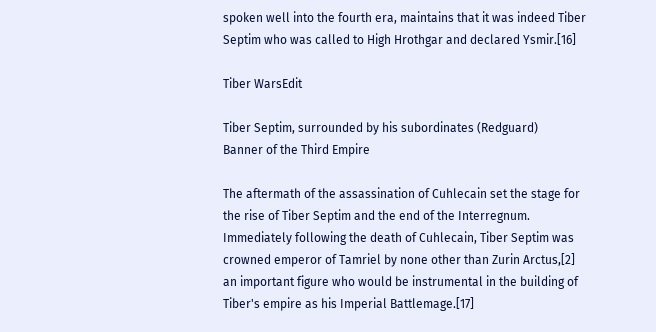spoken well into the fourth era, maintains that it was indeed Tiber Septim who was called to High Hrothgar and declared Ysmir.[16]

Tiber WarsEdit

Tiber Septim, surrounded by his subordinates (Redguard)
Banner of the Third Empire

The aftermath of the assassination of Cuhlecain set the stage for the rise of Tiber Septim and the end of the Interregnum. Immediately following the death of Cuhlecain, Tiber Septim was crowned emperor of Tamriel by none other than Zurin Arctus,[2] an important figure who would be instrumental in the building of Tiber's empire as his Imperial Battlemage.[17]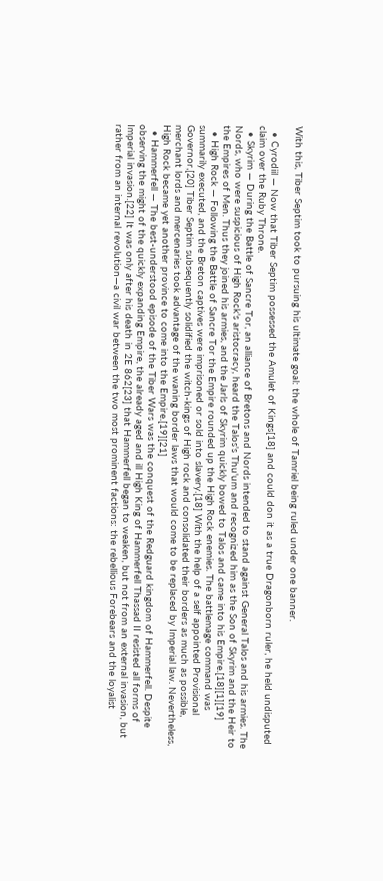With this, Tiber Septim took to pursuing his ultimate goal: the whole of Tamriel being ruled under one banner.

  • Cyrodiil — Now that Tiber Septim possessed the Amulet of Kings[18] and could don it as a true Dragonborn ruler, he held undisputed claim over the Ruby Throne.
  • Skyrim — During the Battle of Sancre Tor, an alliance of Bretons and Nords intended to stand against General Talos and his armies. The Nords, who were suspicious of High Rock's aristocracy, heard the Talos's Thu'um and recognized him as the Son of Skyrim and the Heir to the Empires of Men. Thus they joined his armies, and the Jarls of Skyrim quickly bowed to Talos and came into his Empire.[18][1][19]
  • High Rock — Following the Battle of Sancre Tor the Empire rounded up the High Rock enemies. The battlemage command was summarily executed, and the Breton captives were imprisoned or sold into slavery.[18] With the help of a self appointed Provisional Governor,[20] Tiber Septim subsequently solidified the witch-kings of High rock and consolidated their borders as much as possible, merchant lords and mercenaries took advantage of the waning border laws that would come to be replaced by Imperial law. Nevertheless, High Rock became yet another province to come into the Empire.[19][21]
  • Hammerfell — The best-understood episode of the Tiber Wars was the conquest of the Redguard kingdom of Hammerfell. Despite observing the might of the quickly expanding Empire, the already aged and ill High King of Hammerfell Thassad II resisted all forms of Imperial invasion.[22] It was only after his death in 2E 862[23] that Hammerfell began to weaken, but not from an external invasion, but rather from an internal revolution—a civil war between the two most prominent factions: the rebellious Forebears and the loyalist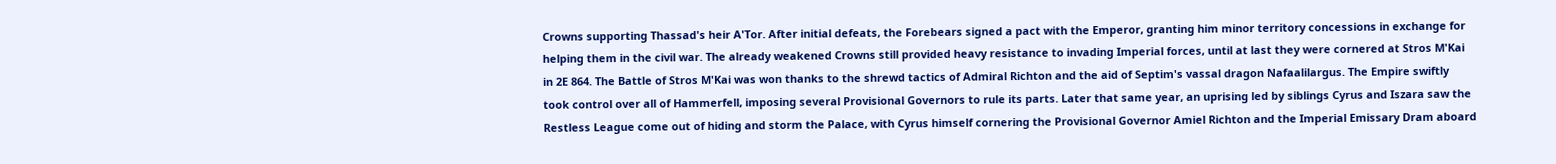Crowns supporting Thassad's heir A'Tor. After initial defeats, the Forebears signed a pact with the Emperor, granting him minor territory concessions in exchange for helping them in the civil war. The already weakened Crowns still provided heavy resistance to invading Imperial forces, until at last they were cornered at Stros M'Kai in 2E 864. The Battle of Stros M'Kai was won thanks to the shrewd tactics of Admiral Richton and the aid of Septim's vassal dragon Nafaalilargus. The Empire swiftly took control over all of Hammerfell, imposing several Provisional Governors to rule its parts. Later that same year, an uprising led by siblings Cyrus and Iszara saw the Restless League come out of hiding and storm the Palace, with Cyrus himself cornering the Provisional Governor Amiel Richton and the Imperial Emissary Dram aboard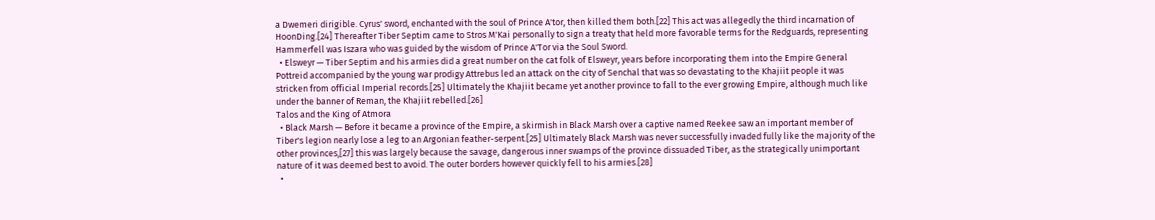a Dwemeri dirigible. Cyrus' sword, enchanted with the soul of Prince A'tor, then killed them both.[22] This act was allegedly the third incarnation of HoonDing.[24] Thereafter Tiber Septim came to Stros M'Kai personally to sign a treaty that held more favorable terms for the Redguards, representing Hammerfell was Iszara who was guided by the wisdom of Prince A'Tor via the Soul Sword.
  • Elsweyr — Tiber Septim and his armies did a great number on the cat folk of Elsweyr, years before incorporating them into the Empire General Pottreid accompanied by the young war prodigy Attrebus led an attack on the city of Senchal that was so devastating to the Khajiit people it was stricken from official Imperial records.[25] Ultimately the Khajiit became yet another province to fall to the ever growing Empire, although much like under the banner of Reman, the Khajiit rebelled.[26]
Talos and the King of Atmora
  • Black Marsh — Before it became a province of the Empire, a skirmish in Black Marsh over a captive named Reekee saw an important member of Tiber's legion nearly lose a leg to an Argonian feather-serpent.[25] Ultimately Black Marsh was never successfully invaded fully like the majority of the other provinces,[27] this was largely because the savage, dangerous inner swamps of the province dissuaded Tiber, as the strategically unimportant nature of it was deemed best to avoid. The outer borders however quickly fell to his armies.[28]
  •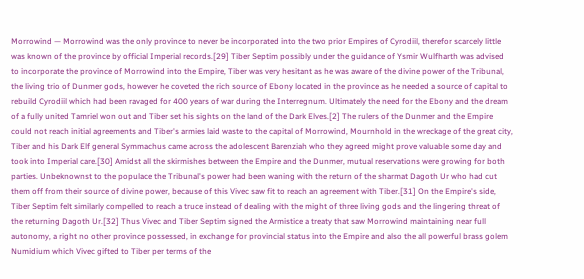Morrowind — Morrowind was the only province to never be incorporated into the two prior Empires of Cyrodiil, therefor scarcely little was known of the province by official Imperial records.[29] Tiber Septim possibly under the guidance of Ysmir Wulfharth was advised to incorporate the province of Morrowind into the Empire, Tiber was very hesitant as he was aware of the divine power of the Tribunal, the living trio of Dunmer gods, however he coveted the rich source of Ebony located in the province as he needed a source of capital to rebuild Cyrodiil which had been ravaged for 400 years of war during the Interregnum. Ultimately the need for the Ebony and the dream of a fully united Tamriel won out and Tiber set his sights on the land of the Dark Elves.[2] The rulers of the Dunmer and the Empire could not reach initial agreements and Tiber's armies laid waste to the capital of Morrowind, Mournhold in the wreckage of the great city, Tiber and his Dark Elf general Symmachus came across the adolescent Barenziah who they agreed might prove valuable some day and took into Imperial care.[30] Amidst all the skirmishes between the Empire and the Dunmer, mutual reservations were growing for both parties. Unbeknownst to the populace the Tribunal's power had been waning with the return of the sharmat Dagoth Ur who had cut them off from their source of divine power, because of this Vivec saw fit to reach an agreement with Tiber.[31] On the Empire's side, Tiber Septim felt similarly compelled to reach a truce instead of dealing with the might of three living gods and the lingering threat of the returning Dagoth Ur.[32] Thus Vivec and Tiber Septim signed the Armistice a treaty that saw Morrowind maintaining near full autonomy, a right no other province possessed, in exchange for provincial status into the Empire and also the all powerful brass golem Numidium which Vivec gifted to Tiber per terms of the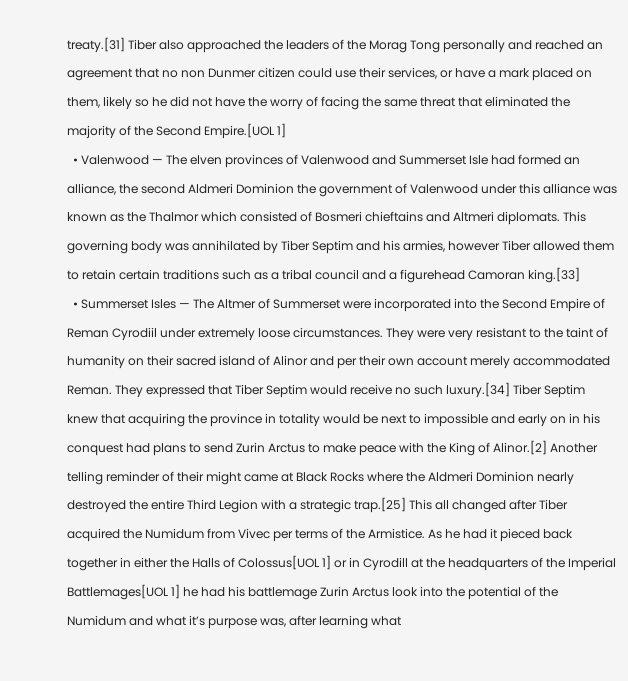treaty.[31] Tiber also approached the leaders of the Morag Tong personally and reached an agreement that no non Dunmer citizen could use their services, or have a mark placed on them, likely so he did not have the worry of facing the same threat that eliminated the majority of the Second Empire.[UOL 1]
  • Valenwood — The elven provinces of Valenwood and Summerset Isle had formed an alliance, the second Aldmeri Dominion the government of Valenwood under this alliance was known as the Thalmor which consisted of Bosmeri chieftains and Altmeri diplomats. This governing body was annihilated by Tiber Septim and his armies, however Tiber allowed them to retain certain traditions such as a tribal council and a figurehead Camoran king.[33]
  • Summerset Isles — The Altmer of Summerset were incorporated into the Second Empire of Reman Cyrodiil under extremely loose circumstances. They were very resistant to the taint of humanity on their sacred island of Alinor and per their own account merely accommodated Reman. They expressed that Tiber Septim would receive no such luxury.[34] Tiber Septim knew that acquiring the province in totality would be next to impossible and early on in his conquest had plans to send Zurin Arctus to make peace with the King of Alinor.[2] Another telling reminder of their might came at Black Rocks where the Aldmeri Dominion nearly destroyed the entire Third Legion with a strategic trap.[25] This all changed after Tiber acquired the Numidum from Vivec per terms of the Armistice. As he had it pieced back together in either the Halls of Colossus[UOL 1] or in Cyrodill at the headquarters of the Imperial Battlemages[UOL 1] he had his battlemage Zurin Arctus look into the potential of the Numidum and what it’s purpose was, after learning what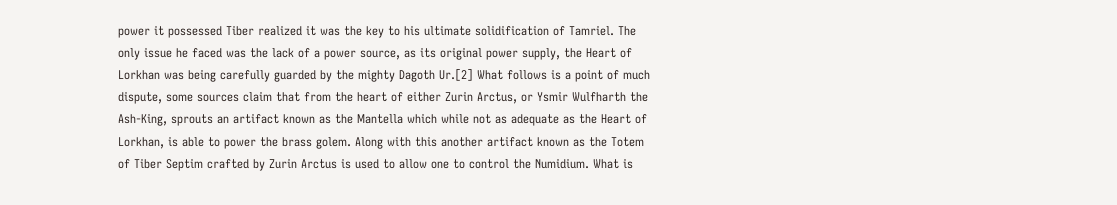power it possessed Tiber realized it was the key to his ultimate solidification of Tamriel. The only issue he faced was the lack of a power source, as its original power supply, the Heart of Lorkhan was being carefully guarded by the mighty Dagoth Ur.[2] What follows is a point of much dispute, some sources claim that from the heart of either Zurin Arctus, or Ysmir Wulfharth the Ash-King, sprouts an artifact known as the Mantella which while not as adequate as the Heart of Lorkhan, is able to power the brass golem. Along with this another artifact known as the Totem of Tiber Septim crafted by Zurin Arctus is used to allow one to control the Numidium. What is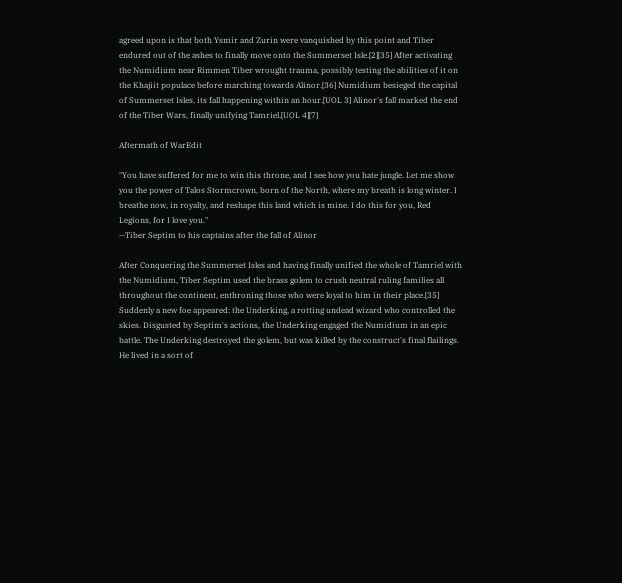agreed upon is that both Ysmir and Zurin were vanquished by this point and Tiber endured out of the ashes to finally move onto the Summerset Isle.[2][35] After activating the Numidium near Rimmen Tiber wrought trauma, possibly testing the abilities of it on the Khajiit populace before marching towards Alinor.[36] Numidium besieged the capital of Summerset Isles, its fall happening within an hour.[UOL 3] Alinor's fall marked the end of the Tiber Wars, finally unifying Tamriel.[UOL 4][7]

Aftermath of WarEdit

"You have suffered for me to win this throne, and I see how you hate jungle. Let me show you the power of Talos Stormcrown, born of the North, where my breath is long winter. I breathe now, in royalty, and reshape this land which is mine. I do this for you, Red Legions, for I love you."
—Tiber Septim to his captains after the fall of Alinor

After Conquering the Summerset Isles and having finally unified the whole of Tamriel with the Numidium, Tiber Septim used the brass golem to crush neutral ruling families all throughout the continent, enthroning those who were loyal to him in their place.[35] Suddenly a new foe appeared: the Underking, a rotting undead wizard who controlled the skies. Disgusted by Septim's actions, the Underking engaged the Numidium in an epic battle. The Underking destroyed the golem, but was killed by the construct's final flailings. He lived in a sort of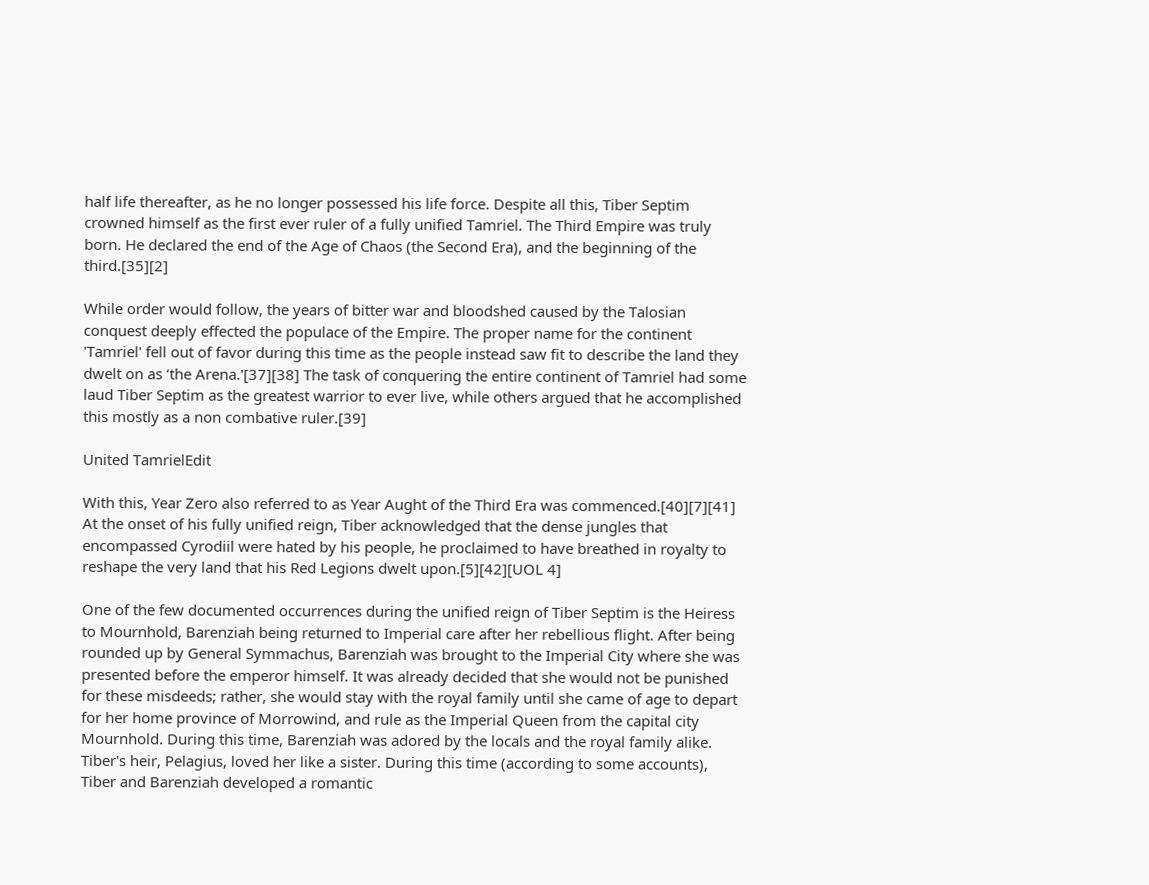half life thereafter, as he no longer possessed his life force. Despite all this, Tiber Septim crowned himself as the first ever ruler of a fully unified Tamriel. The Third Empire was truly born. He declared the end of the Age of Chaos (the Second Era), and the beginning of the third.[35][2]

While order would follow, the years of bitter war and bloodshed caused by the Talosian conquest deeply effected the populace of the Empire. The proper name for the continent 'Tamriel' fell out of favor during this time as the people instead saw fit to describe the land they dwelt on as ‘the Arena.'[37][38] The task of conquering the entire continent of Tamriel had some laud Tiber Septim as the greatest warrior to ever live, while others argued that he accomplished this mostly as a non combative ruler.[39]

United TamrielEdit

With this, Year Zero also referred to as Year Aught of the Third Era was commenced.[40][7][41] At the onset of his fully unified reign, Tiber acknowledged that the dense jungles that encompassed Cyrodiil were hated by his people, he proclaimed to have breathed in royalty to reshape the very land that his Red Legions dwelt upon.[5][42][UOL 4]

One of the few documented occurrences during the unified reign of Tiber Septim is the Heiress to Mournhold, Barenziah being returned to Imperial care after her rebellious flight. After being rounded up by General Symmachus, Barenziah was brought to the Imperial City where she was presented before the emperor himself. It was already decided that she would not be punished for these misdeeds; rather, she would stay with the royal family until she came of age to depart for her home province of Morrowind, and rule as the Imperial Queen from the capital city Mournhold. During this time, Barenziah was adored by the locals and the royal family alike. Tiber's heir, Pelagius, loved her like a sister. During this time (according to some accounts), Tiber and Barenziah developed a romantic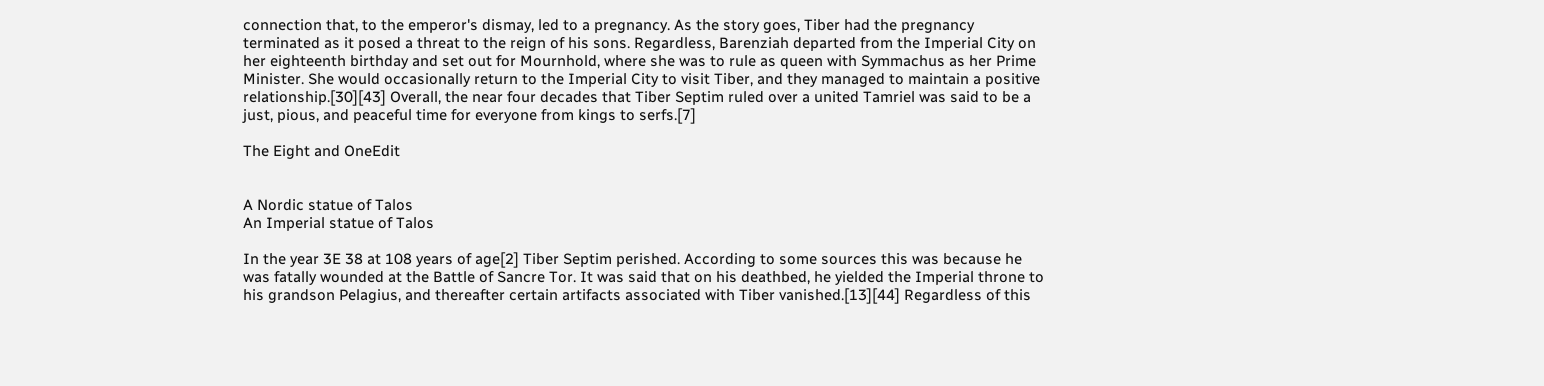connection that, to the emperor's dismay, led to a pregnancy. As the story goes, Tiber had the pregnancy terminated as it posed a threat to the reign of his sons. Regardless, Barenziah departed from the Imperial City on her eighteenth birthday and set out for Mournhold, where she was to rule as queen with Symmachus as her Prime Minister. She would occasionally return to the Imperial City to visit Tiber, and they managed to maintain a positive relationship.[30][43] Overall, the near four decades that Tiber Septim ruled over a united Tamriel was said to be a just, pious, and peaceful time for everyone from kings to serfs.[7]

The Eight and OneEdit


A Nordic statue of Talos
An Imperial statue of Talos

In the year 3E 38 at 108 years of age[2] Tiber Septim perished. According to some sources this was because he was fatally wounded at the Battle of Sancre Tor. It was said that on his deathbed, he yielded the Imperial throne to his grandson Pelagius, and thereafter certain artifacts associated with Tiber vanished.[13][44] Regardless of this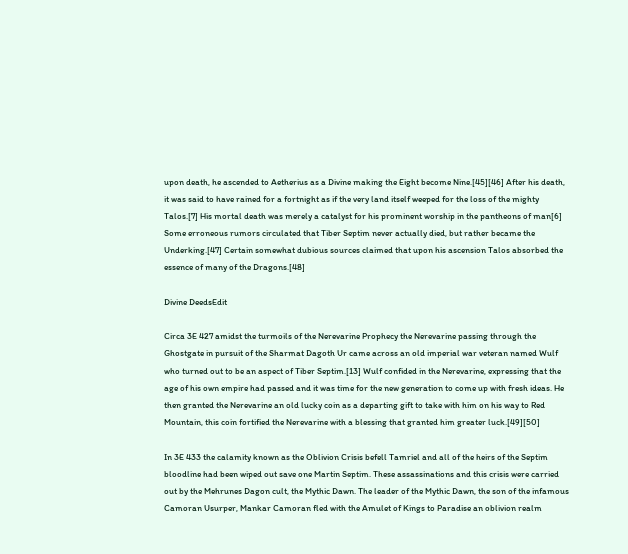upon death, he ascended to Aetherius as a Divine making the Eight become Nine.[45][46] After his death, it was said to have rained for a fortnight as if the very land itself weeped for the loss of the mighty Talos.[7] His mortal death was merely a catalyst for his prominent worship in the pantheons of man[6] Some erroneous rumors circulated that Tiber Septim never actually died, but rather became the Underking.[47] Certain somewhat dubious sources claimed that upon his ascension Talos absorbed the essence of many of the Dragons.[48]

Divine DeedsEdit

Circa 3E 427 amidst the turmoils of the Nerevarine Prophecy the Nerevarine passing through the Ghostgate in pursuit of the Sharmat Dagoth Ur came across an old imperial war veteran named Wulf who turned out to be an aspect of Tiber Septim.[13] Wulf confided in the Nerevarine, expressing that the age of his own empire had passed and it was time for the new generation to come up with fresh ideas. He then granted the Nerevarine an old lucky coin as a departing gift to take with him on his way to Red Mountain, this coin fortified the Nerevarine with a blessing that granted him greater luck.[49][50]

In 3E 433 the calamity known as the Oblivion Crisis befell Tamriel and all of the heirs of the Septim bloodline had been wiped out save one Martin Septim. These assassinations and this crisis were carried out by the Mehrunes Dagon cult, the Mythic Dawn. The leader of the Mythic Dawn, the son of the infamous Camoran Usurper, Mankar Camoran fled with the Amulet of Kings to Paradise an oblivion realm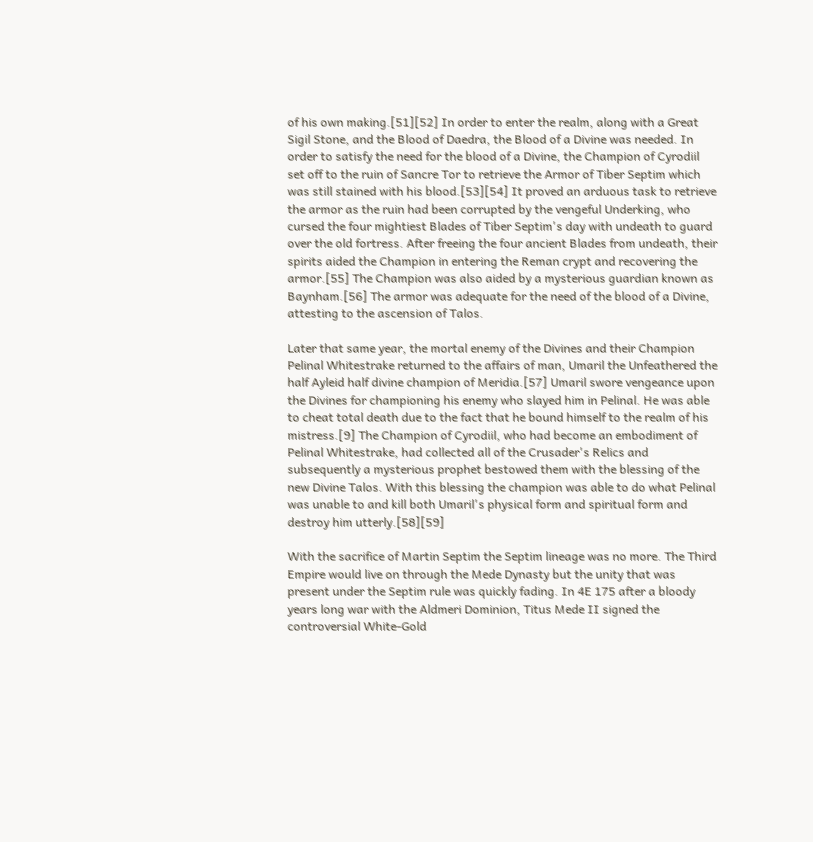of his own making.[51][52] In order to enter the realm, along with a Great Sigil Stone, and the Blood of Daedra, the Blood of a Divine was needed. In order to satisfy the need for the blood of a Divine, the Champion of Cyrodiil set off to the ruin of Sancre Tor to retrieve the Armor of Tiber Septim which was still stained with his blood.[53][54] It proved an arduous task to retrieve the armor as the ruin had been corrupted by the vengeful Underking, who cursed the four mightiest Blades of Tiber Septim's day with undeath to guard over the old fortress. After freeing the four ancient Blades from undeath, their spirits aided the Champion in entering the Reman crypt and recovering the armor.[55] The Champion was also aided by a mysterious guardian known as Baynham.[56] The armor was adequate for the need of the blood of a Divine, attesting to the ascension of Talos.

Later that same year, the mortal enemy of the Divines and their Champion Pelinal Whitestrake returned to the affairs of man, Umaril the Unfeathered the half Ayleid half divine champion of Meridia.[57] Umaril swore vengeance upon the Divines for championing his enemy who slayed him in Pelinal. He was able to cheat total death due to the fact that he bound himself to the realm of his mistress.[9] The Champion of Cyrodiil, who had become an embodiment of Pelinal Whitestrake, had collected all of the Crusader's Relics and subsequently a mysterious prophet bestowed them with the blessing of the new Divine Talos. With this blessing the champion was able to do what Pelinal was unable to and kill both Umaril's physical form and spiritual form and destroy him utterly.[58][59]

With the sacrifice of Martin Septim the Septim lineage was no more. The Third Empire would live on through the Mede Dynasty but the unity that was present under the Septim rule was quickly fading. In 4E 175 after a bloody years long war with the Aldmeri Dominion, Titus Mede II signed the controversial White-Gold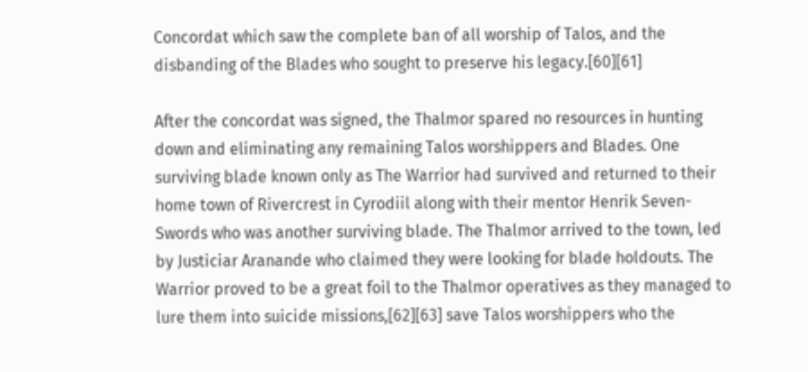Concordat which saw the complete ban of all worship of Talos, and the disbanding of the Blades who sought to preserve his legacy.[60][61]

After the concordat was signed, the Thalmor spared no resources in hunting down and eliminating any remaining Talos worshippers and Blades. One surviving blade known only as The Warrior had survived and returned to their home town of Rivercrest in Cyrodiil along with their mentor Henrik Seven-Swords who was another surviving blade. The Thalmor arrived to the town, led by Justiciar Aranande who claimed they were looking for blade holdouts. The Warrior proved to be a great foil to the Thalmor operatives as they managed to lure them into suicide missions,[62][63] save Talos worshippers who the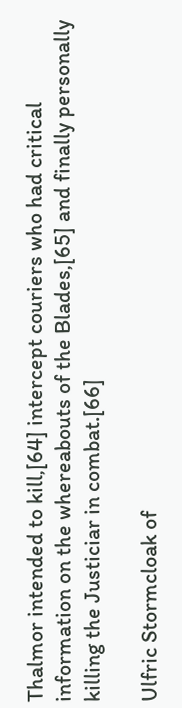Thalmor intended to kill,[64] intercept couriers who had critical information on the whereabouts of the Blades,[65] and finally personally killing the Justiciar in combat.[66]

Ulfric Stormcloak of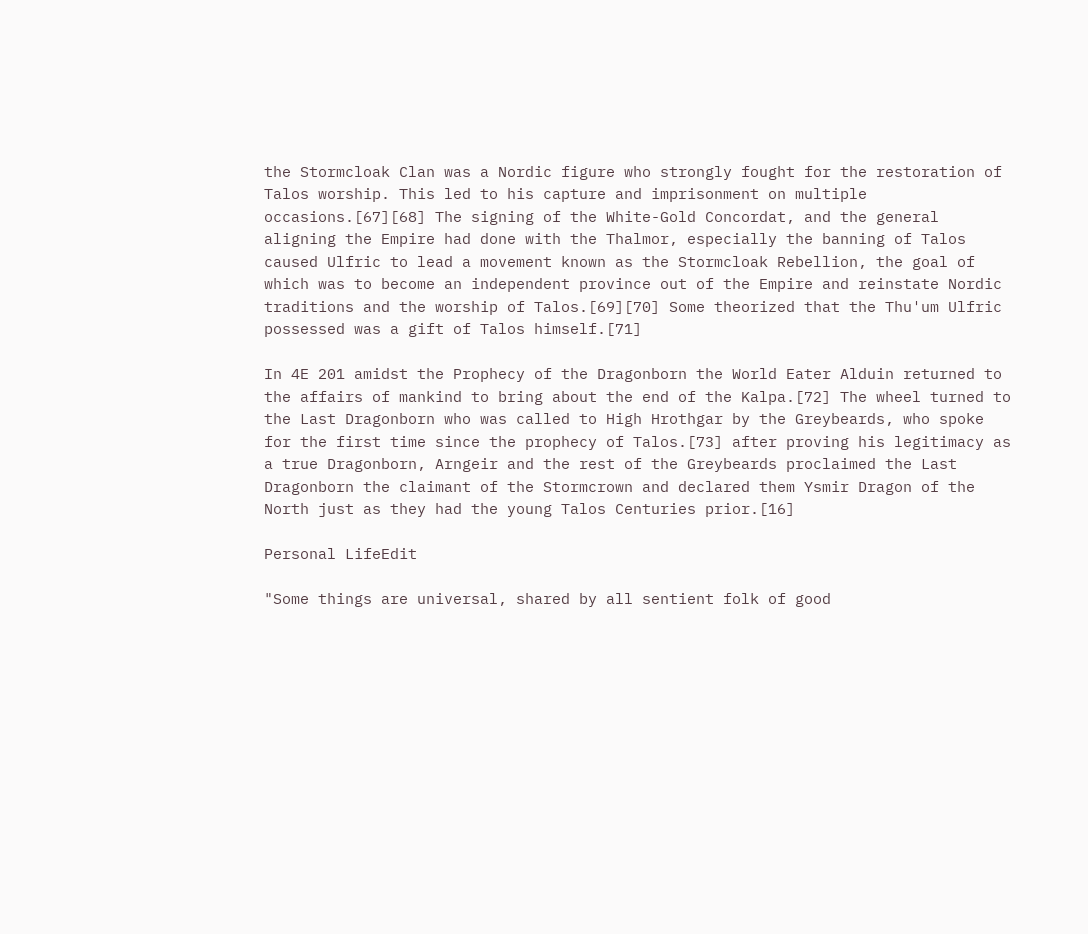the Stormcloak Clan was a Nordic figure who strongly fought for the restoration of Talos worship. This led to his capture and imprisonment on multiple occasions.[67][68] The signing of the White-Gold Concordat, and the general aligning the Empire had done with the Thalmor, especially the banning of Talos caused Ulfric to lead a movement known as the Stormcloak Rebellion, the goal of which was to become an independent province out of the Empire and reinstate Nordic traditions and the worship of Talos.[69][70] Some theorized that the Thu'um Ulfric possessed was a gift of Talos himself.[71]

In 4E 201 amidst the Prophecy of the Dragonborn the World Eater Alduin returned to the affairs of mankind to bring about the end of the Kalpa.[72] The wheel turned to the Last Dragonborn who was called to High Hrothgar by the Greybeards, who spoke for the first time since the prophecy of Talos.[73] after proving his legitimacy as a true Dragonborn, Arngeir and the rest of the Greybeards proclaimed the Last Dragonborn the claimant of the Stormcrown and declared them Ysmir Dragon of the North just as they had the young Talos Centuries prior.[16]

Personal LifeEdit

"Some things are universal, shared by all sentient folk of good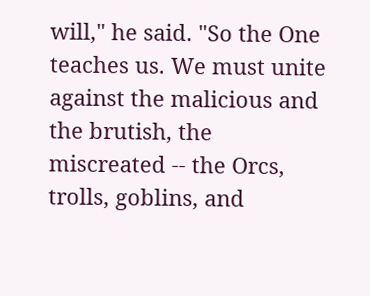will," he said. "So the One teaches us. We must unite against the malicious and the brutish, the miscreated -- the Orcs, trolls, goblins, and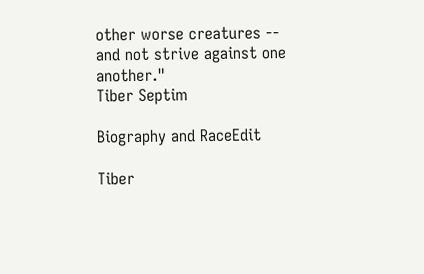other worse creatures -- and not strive against one another."
Tiber Septim

Biography and RaceEdit

Tiber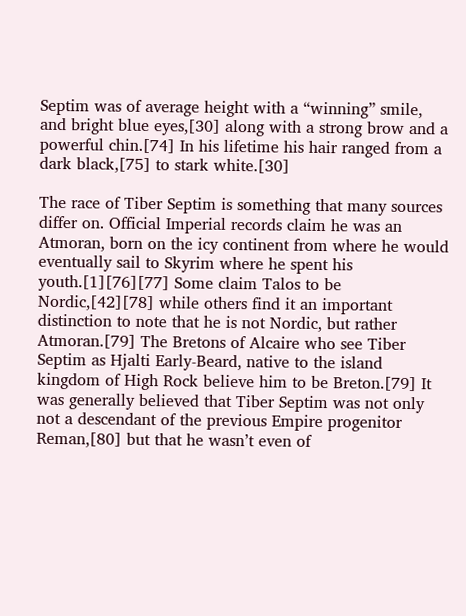Septim was of average height with a “winning” smile, and bright blue eyes,[30] along with a strong brow and a powerful chin.[74] In his lifetime his hair ranged from a dark black,[75] to stark white.[30]

The race of Tiber Septim is something that many sources differ on. Official Imperial records claim he was an Atmoran, born on the icy continent from where he would eventually sail to Skyrim where he spent his youth.[1][76][77] Some claim Talos to be Nordic,[42][78] while others find it an important distinction to note that he is not Nordic, but rather Atmoran.[79] The Bretons of Alcaire who see Tiber Septim as Hjalti Early-Beard, native to the island kingdom of High Rock believe him to be Breton.[79] It was generally believed that Tiber Septim was not only not a descendant of the previous Empire progenitor Reman,[80] but that he wasn’t even of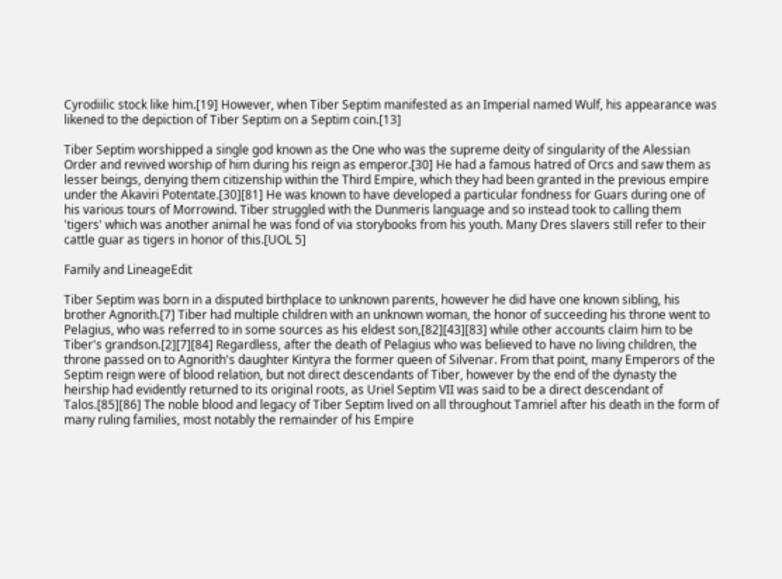Cyrodiilic stock like him.[19] However, when Tiber Septim manifested as an Imperial named Wulf, his appearance was likened to the depiction of Tiber Septim on a Septim coin.[13]

Tiber Septim worshipped a single god known as the One who was the supreme deity of singularity of the Alessian Order and revived worship of him during his reign as emperor.[30] He had a famous hatred of Orcs and saw them as lesser beings, denying them citizenship within the Third Empire, which they had been granted in the previous empire under the Akaviri Potentate.[30][81] He was known to have developed a particular fondness for Guars during one of his various tours of Morrowind. Tiber struggled with the Dunmeris language and so instead took to calling them 'tigers' which was another animal he was fond of via storybooks from his youth. Many Dres slavers still refer to their cattle guar as tigers in honor of this.[UOL 5]

Family and LineageEdit

Tiber Septim was born in a disputed birthplace to unknown parents, however he did have one known sibling, his brother Agnorith.[7] Tiber had multiple children with an unknown woman, the honor of succeeding his throne went to Pelagius, who was referred to in some sources as his eldest son,[82][43][83] while other accounts claim him to be Tiber's grandson.[2][7][84] Regardless, after the death of Pelagius who was believed to have no living children, the throne passed on to Agnorith's daughter Kintyra the former queen of Silvenar. From that point, many Emperors of the Septim reign were of blood relation, but not direct descendants of Tiber, however by the end of the dynasty the heirship had evidently returned to its original roots, as Uriel Septim VII was said to be a direct descendant of Talos.[85][86] The noble blood and legacy of Tiber Septim lived on all throughout Tamriel after his death in the form of many ruling families, most notably the remainder of his Empire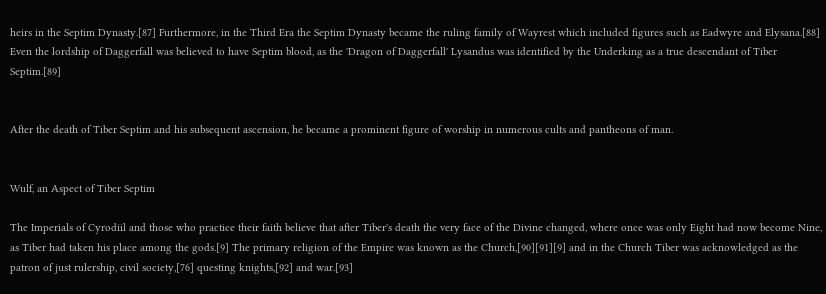heirs in the Septim Dynasty.[87] Furthermore, in the Third Era the Septim Dynasty became the ruling family of Wayrest which included figures such as Eadwyre and Elysana.[88] Even the lordship of Daggerfall was believed to have Septim blood, as the 'Dragon of Daggerfall' Lysandus was identified by the Underking as a true descendant of Tiber Septim.[89]


After the death of Tiber Septim and his subsequent ascension, he became a prominent figure of worship in numerous cults and pantheons of man.


Wulf, an Aspect of Tiber Septim

The Imperials of Cyrodiil and those who practice their faith believe that after Tiber's death the very face of the Divine changed, where once was only Eight had now become Nine, as Tiber had taken his place among the gods.[9] The primary religion of the Empire was known as the Church,[90][91][9] and in the Church Tiber was acknowledged as the patron of just rulership, civil society,[76] questing knights,[92] and war.[93]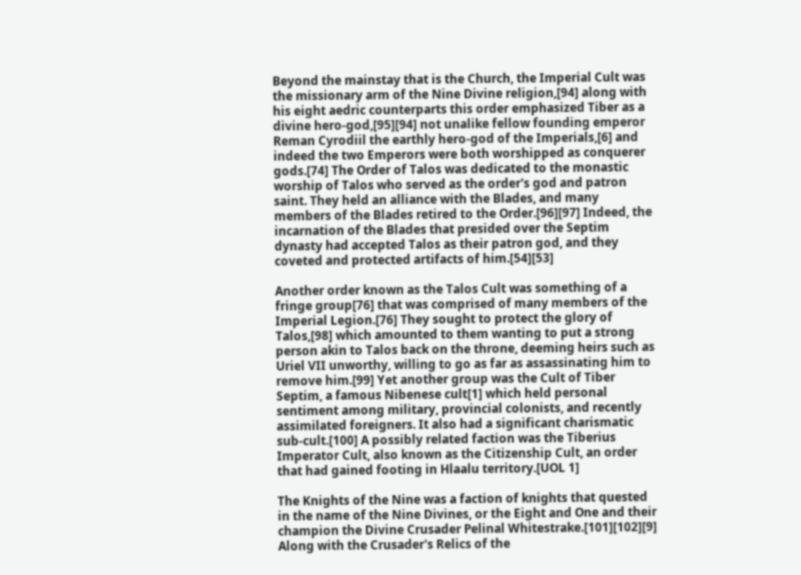Beyond the mainstay that is the Church, the Imperial Cult was the missionary arm of the Nine Divine religion,[94] along with his eight aedric counterparts this order emphasized Tiber as a divine hero-god,[95][94] not unalike fellow founding emperor Reman Cyrodiil the earthly hero-god of the Imperials,[6] and indeed the two Emperors were both worshipped as conquerer gods.[74] The Order of Talos was dedicated to the monastic worship of Talos who served as the order's god and patron saint. They held an alliance with the Blades, and many members of the Blades retired to the Order.[96][97] Indeed, the incarnation of the Blades that presided over the Septim dynasty had accepted Talos as their patron god, and they coveted and protected artifacts of him.[54][53]

Another order known as the Talos Cult was something of a fringe group[76] that was comprised of many members of the Imperial Legion.[76] They sought to protect the glory of Talos,[98] which amounted to them wanting to put a strong person akin to Talos back on the throne, deeming heirs such as Uriel VII unworthy, willing to go as far as assassinating him to remove him.[99] Yet another group was the Cult of Tiber Septim, a famous Nibenese cult[1] which held personal sentiment among military, provincial colonists, and recently assimilated foreigners. It also had a significant charismatic sub-cult.[100] A possibly related faction was the Tiberius Imperator Cult, also known as the Citizenship Cult, an order that had gained footing in Hlaalu territory.[UOL 1]

The Knights of the Nine was a faction of knights that quested in the name of the Nine Divines, or the Eight and One and their champion the Divine Crusader Pelinal Whitestrake.[101][102][9] Along with the Crusader's Relics of the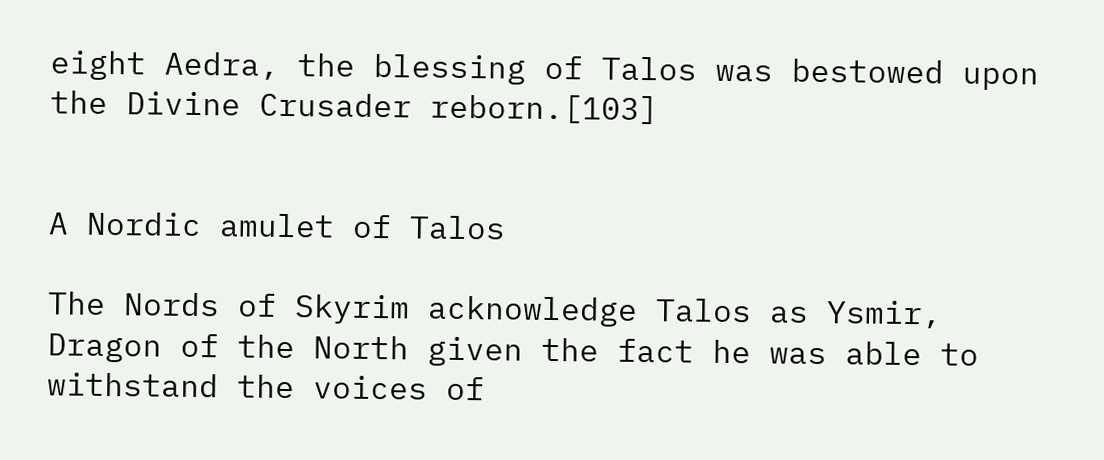eight Aedra, the blessing of Talos was bestowed upon the Divine Crusader reborn.[103]


A Nordic amulet of Talos

The Nords of Skyrim acknowledge Talos as Ysmir, Dragon of the North given the fact he was able to withstand the voices of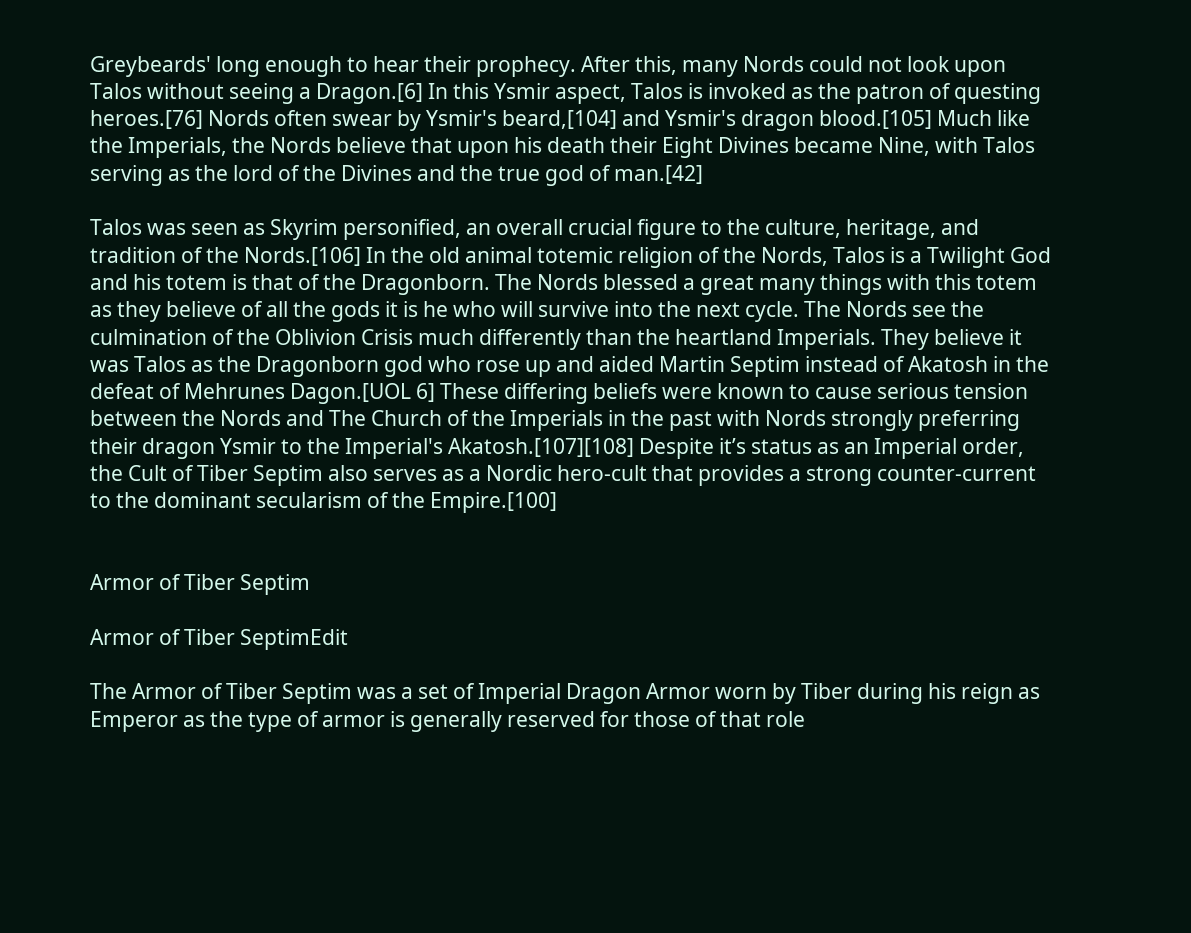Greybeards' long enough to hear their prophecy. After this, many Nords could not look upon Talos without seeing a Dragon.[6] In this Ysmir aspect, Talos is invoked as the patron of questing heroes.[76] Nords often swear by Ysmir's beard,[104] and Ysmir's dragon blood.[105] Much like the Imperials, the Nords believe that upon his death their Eight Divines became Nine, with Talos serving as the lord of the Divines and the true god of man.[42]

Talos was seen as Skyrim personified, an overall crucial figure to the culture, heritage, and tradition of the Nords.[106] In the old animal totemic religion of the Nords, Talos is a Twilight God and his totem is that of the Dragonborn. The Nords blessed a great many things with this totem as they believe of all the gods it is he who will survive into the next cycle. The Nords see the culmination of the Oblivion Crisis much differently than the heartland Imperials. They believe it was Talos as the Dragonborn god who rose up and aided Martin Septim instead of Akatosh in the defeat of Mehrunes Dagon.[UOL 6] These differing beliefs were known to cause serious tension between the Nords and The Church of the Imperials in the past with Nords strongly preferring their dragon Ysmir to the Imperial's Akatosh.[107][108] Despite it’s status as an Imperial order, the Cult of Tiber Septim also serves as a Nordic hero-cult that provides a strong counter-current to the dominant secularism of the Empire.[100]


Armor of Tiber Septim

Armor of Tiber SeptimEdit

The Armor of Tiber Septim was a set of Imperial Dragon Armor worn by Tiber during his reign as Emperor as the type of armor is generally reserved for those of that role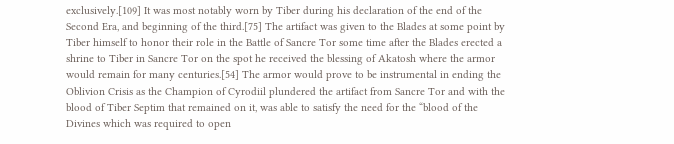exclusively.[109] It was most notably worn by Tiber during his declaration of the end of the Second Era, and beginning of the third.[75] The artifact was given to the Blades at some point by Tiber himself to honor their role in the Battle of Sancre Tor some time after the Blades erected a shrine to Tiber in Sancre Tor on the spot he received the blessing of Akatosh where the armor would remain for many centuries.[54] The armor would prove to be instrumental in ending the Oblivion Crisis as the Champion of Cyrodiil plundered the artifact from Sancre Tor and with the blood of Tiber Septim that remained on it, was able to satisfy the need for the “blood of the Divines which was required to open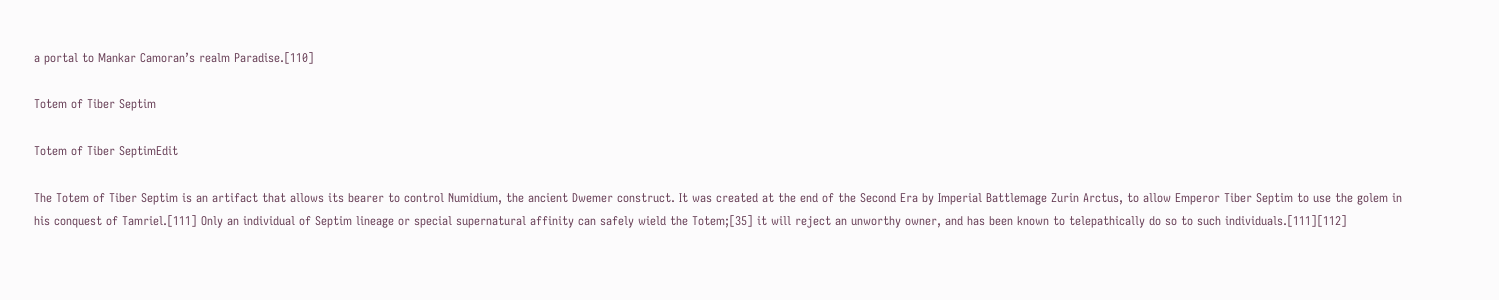a portal to Mankar Camoran’s realm Paradise.[110]

Totem of Tiber Septim

Totem of Tiber SeptimEdit

The Totem of Tiber Septim is an artifact that allows its bearer to control Numidium, the ancient Dwemer construct. It was created at the end of the Second Era by Imperial Battlemage Zurin Arctus, to allow Emperor Tiber Septim to use the golem in his conquest of Tamriel.[111] Only an individual of Septim lineage or special supernatural affinity can safely wield the Totem;[35] it will reject an unworthy owner, and has been known to telepathically do so to such individuals.[111][112]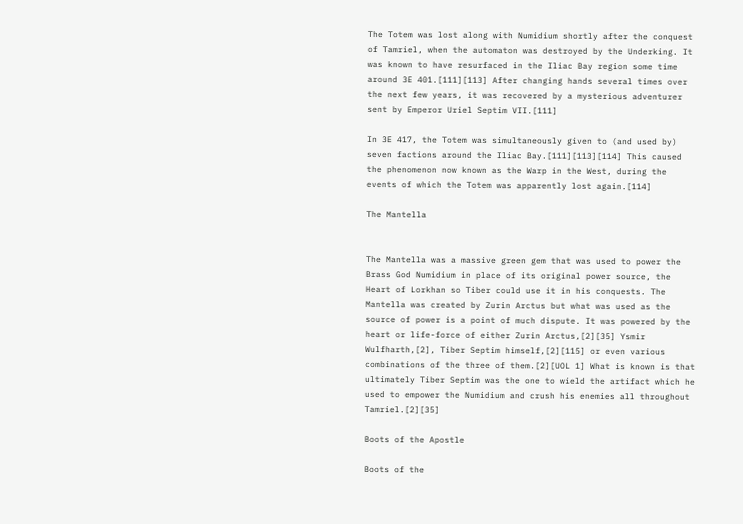The Totem was lost along with Numidium shortly after the conquest of Tamriel, when the automaton was destroyed by the Underking. It was known to have resurfaced in the Iliac Bay region some time around 3E 401.[111][113] After changing hands several times over the next few years, it was recovered by a mysterious adventurer sent by Emperor Uriel Septim VII.[111]

In 3E 417, the Totem was simultaneously given to (and used by) seven factions around the Iliac Bay.[111][113][114] This caused the phenomenon now known as the Warp in the West, during the events of which the Totem was apparently lost again.[114]

The Mantella


The Mantella was a massive green gem that was used to power the Brass God Numidium in place of its original power source, the Heart of Lorkhan so Tiber could use it in his conquests. The Mantella was created by Zurin Arctus but what was used as the source of power is a point of much dispute. It was powered by the heart or life-force of either Zurin Arctus,[2][35] Ysmir Wulfharth,[2], Tiber Septim himself,[2][115] or even various combinations of the three of them.[2][UOL 1] What is known is that ultimately Tiber Septim was the one to wield the artifact which he used to empower the Numidium and crush his enemies all throughout Tamriel.[2][35]

Boots of the Apostle

Boots of the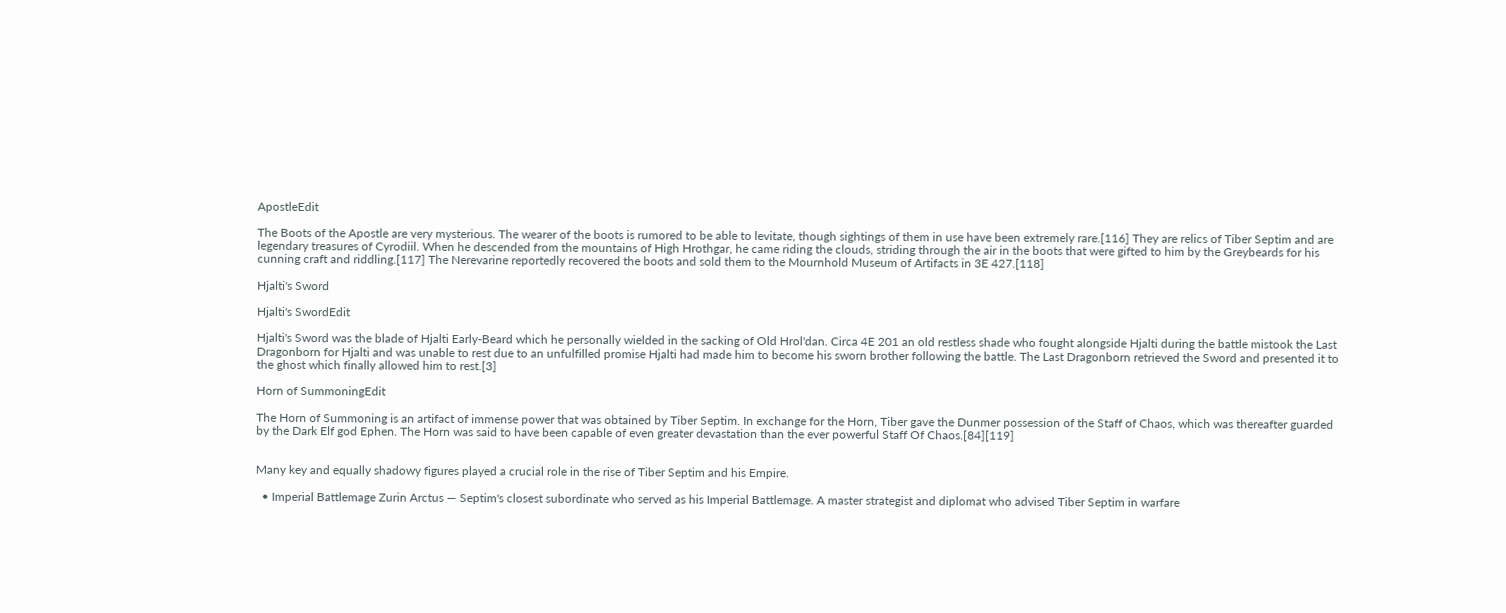ApostleEdit

The Boots of the Apostle are very mysterious. The wearer of the boots is rumored to be able to levitate, though sightings of them in use have been extremely rare.[116] They are relics of Tiber Septim and are legendary treasures of Cyrodiil. When he descended from the mountains of High Hrothgar, he came riding the clouds, striding through the air in the boots that were gifted to him by the Greybeards for his cunning craft and riddling.[117] The Nerevarine reportedly recovered the boots and sold them to the Mournhold Museum of Artifacts in 3E 427.[118]

Hjalti's Sword

Hjalti's SwordEdit

Hjalti's Sword was the blade of Hjalti Early-Beard which he personally wielded in the sacking of Old Hrol'dan. Circa 4E 201 an old restless shade who fought alongside Hjalti during the battle mistook the Last Dragonborn for Hjalti and was unable to rest due to an unfulfilled promise Hjalti had made him to become his sworn brother following the battle. The Last Dragonborn retrieved the Sword and presented it to the ghost which finally allowed him to rest.[3]

Horn of SummoningEdit

The Horn of Summoning is an artifact of immense power that was obtained by Tiber Septim. In exchange for the Horn, Tiber gave the Dunmer possession of the Staff of Chaos, which was thereafter guarded by the Dark Elf god Ephen. The Horn was said to have been capable of even greater devastation than the ever powerful Staff Of Chaos.[84][119]


Many key and equally shadowy figures played a crucial role in the rise of Tiber Septim and his Empire.

  • Imperial Battlemage Zurin Arctus — Septim's closest subordinate who served as his Imperial Battlemage. A master strategist and diplomat who advised Tiber Septim in warfare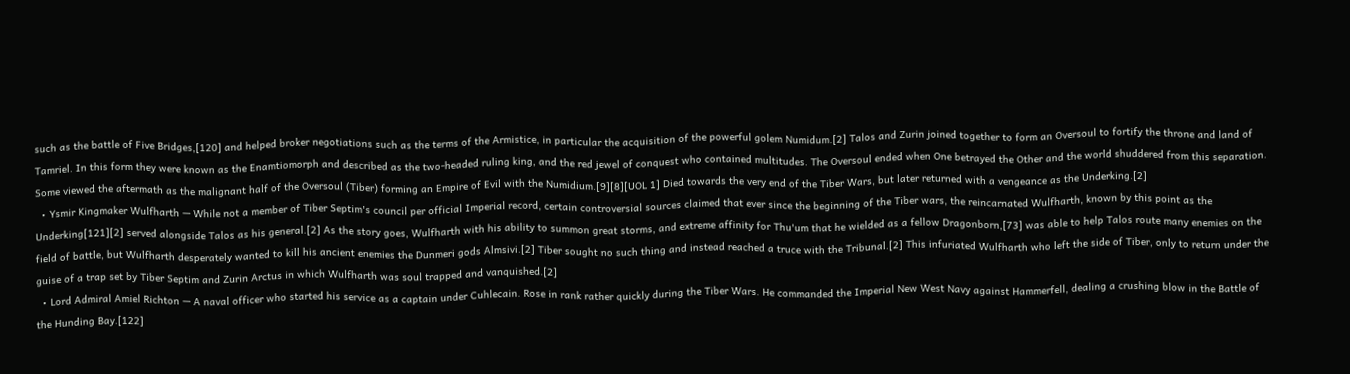such as the battle of Five Bridges,[120] and helped broker negotiations such as the terms of the Armistice, in particular the acquisition of the powerful golem Numidum.[2] Talos and Zurin joined together to form an Oversoul to fortify the throne and land of Tamriel. In this form they were known as the Enamtiomorph and described as the two-headed ruling king, and the red jewel of conquest who contained multitudes. The Oversoul ended when One betrayed the Other and the world shuddered from this separation. Some viewed the aftermath as the malignant half of the Oversoul (Tiber) forming an Empire of Evil with the Numidium.[9][8][UOL 1] Died towards the very end of the Tiber Wars, but later returned with a vengeance as the Underking.[2]
  • Ysmir Kingmaker Wulfharth — While not a member of Tiber Septim's council per official Imperial record, certain controversial sources claimed that ever since the beginning of the Tiber wars, the reincarnated Wulfharth, known by this point as the Underking[121][2] served alongside Talos as his general.[2] As the story goes, Wulfharth with his ability to summon great storms, and extreme affinity for Thu'um that he wielded as a fellow Dragonborn,[73] was able to help Talos route many enemies on the field of battle, but Wulfharth desperately wanted to kill his ancient enemies the Dunmeri gods Almsivi.[2] Tiber sought no such thing and instead reached a truce with the Tribunal.[2] This infuriated Wulfharth who left the side of Tiber, only to return under the guise of a trap set by Tiber Septim and Zurin Arctus in which Wulfharth was soul trapped and vanquished.[2]
  • Lord Admiral Amiel Richton — A naval officer who started his service as a captain under Cuhlecain. Rose in rank rather quickly during the Tiber Wars. He commanded the Imperial New West Navy against Hammerfell, dealing a crushing blow in the Battle of the Hunding Bay.[122]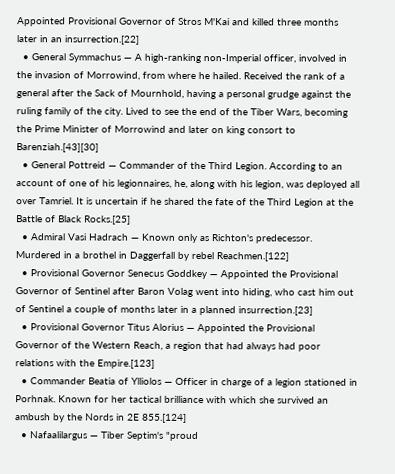Appointed Provisional Governor of Stros M'Kai and killed three months later in an insurrection.[22]
  • General Symmachus — A high-ranking non-Imperial officer, involved in the invasion of Morrowind, from where he hailed. Received the rank of a general after the Sack of Mournhold, having a personal grudge against the ruling family of the city. Lived to see the end of the Tiber Wars, becoming the Prime Minister of Morrowind and later on king consort to Barenziah.[43][30]
  • General Pottreid — Commander of the Third Legion. According to an account of one of his legionnaires, he, along with his legion, was deployed all over Tamriel. It is uncertain if he shared the fate of the Third Legion at the Battle of Black Rocks.[25]
  • Admiral Vasi Hadrach — Known only as Richton's predecessor. Murdered in a brothel in Daggerfall by rebel Reachmen.[122]
  • Provisional Governor Senecus Goddkey — Appointed the Provisional Governor of Sentinel after Baron Volag went into hiding, who cast him out of Sentinel a couple of months later in a planned insurrection.[23]
  • Provisional Governor Titus Alorius — Appointed the Provisional Governor of the Western Reach, a region that had always had poor relations with the Empire.[123]
  • Commander Beatia of Ylliolos — Officer in charge of a legion stationed in Porhnak. Known for her tactical brilliance with which she survived an ambush by the Nords in 2E 855.[124]
  • Nafaalilargus — Tiber Septim's "proud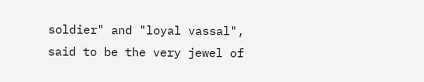soldier" and "loyal vassal", said to be the very jewel of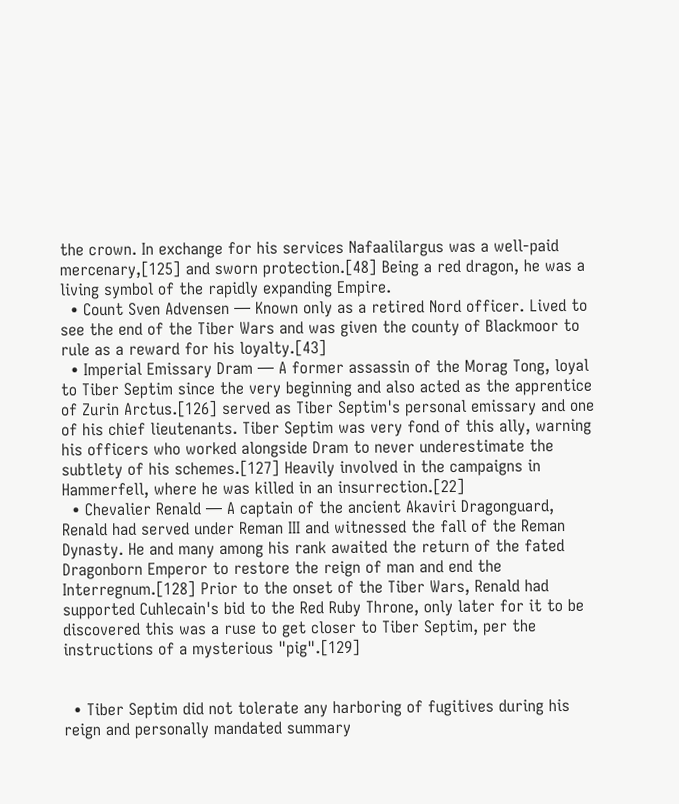the crown. In exchange for his services Nafaalilargus was a well-paid mercenary,[125] and sworn protection.[48] Being a red dragon, he was a living symbol of the rapidly expanding Empire.
  • Count Sven Advensen — Known only as a retired Nord officer. Lived to see the end of the Tiber Wars and was given the county of Blackmoor to rule as a reward for his loyalty.[43]
  • Imperial Emissary Dram — A former assassin of the Morag Tong, loyal to Tiber Septim since the very beginning and also acted as the apprentice of Zurin Arctus.[126] served as Tiber Septim's personal emissary and one of his chief lieutenants. Tiber Septim was very fond of this ally, warning his officers who worked alongside Dram to never underestimate the subtlety of his schemes.[127] Heavily involved in the campaigns in Hammerfell, where he was killed in an insurrection.[22]
  • Chevalier Renald — A captain of the ancient Akaviri Dragonguard, Renald had served under Reman III and witnessed the fall of the Reman Dynasty. He and many among his rank awaited the return of the fated Dragonborn Emperor to restore the reign of man and end the Interregnum.[128] Prior to the onset of the Tiber Wars, Renald had supported Cuhlecain's bid to the Red Ruby Throne, only later for it to be discovered this was a ruse to get closer to Tiber Septim, per the instructions of a mysterious "pig".[129]


  • Tiber Septim did not tolerate any harboring of fugitives during his reign and personally mandated summary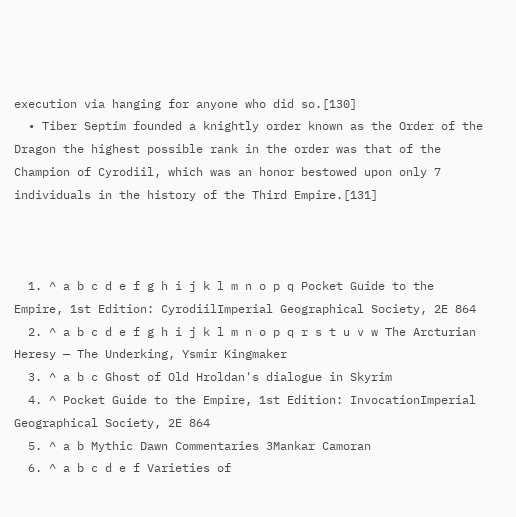execution via hanging for anyone who did so.[130]
  • Tiber Septim founded a knightly order known as the Order of the Dragon the highest possible rank in the order was that of the Champion of Cyrodiil, which was an honor bestowed upon only 7 individuals in the history of the Third Empire.[131]



  1. ^ a b c d e f g h i j k l m n o p q Pocket Guide to the Empire, 1st Edition: CyrodiilImperial Geographical Society, 2E 864
  2. ^ a b c d e f g h i j k l m n o p q r s t u v w The Arcturian Heresy — The Underking, Ysmir Kingmaker
  3. ^ a b c Ghost of Old Hroldan's dialogue in Skyrim
  4. ^ Pocket Guide to the Empire, 1st Edition: InvocationImperial Geographical Society, 2E 864
  5. ^ a b Mythic Dawn Commentaries 3Mankar Camoran
  6. ^ a b c d e f Varieties of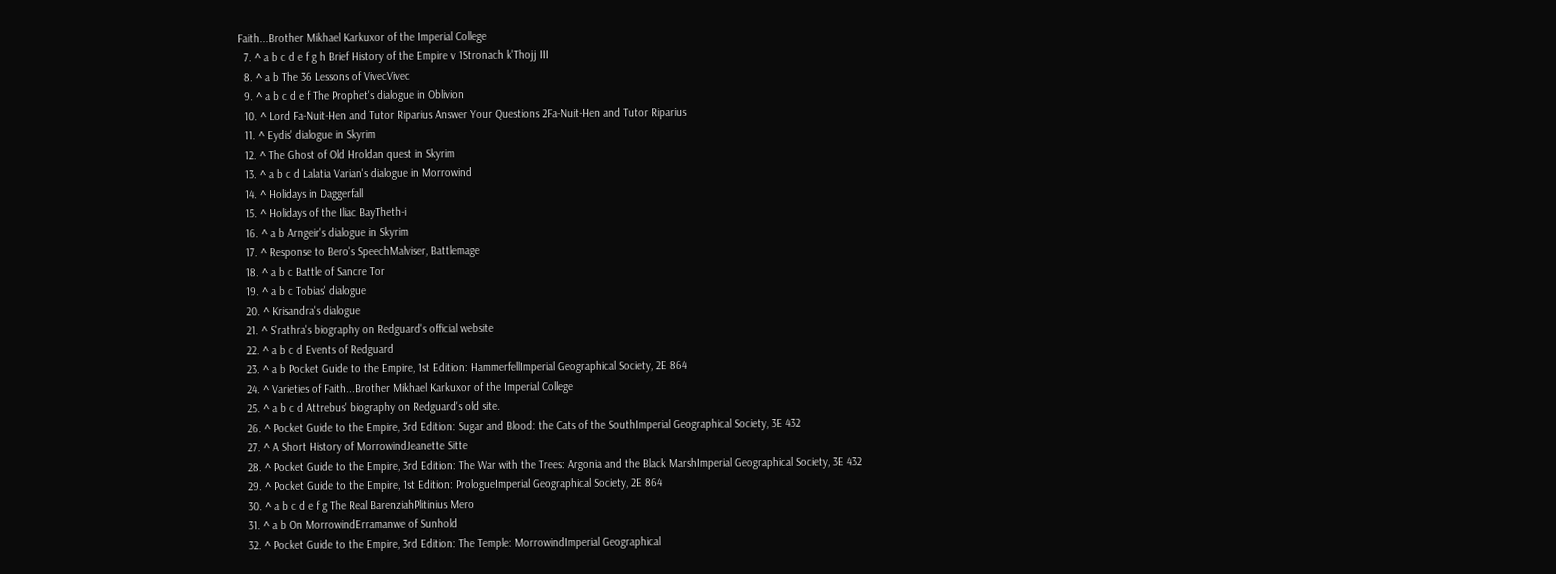Faith...Brother Mikhael Karkuxor of the Imperial College
  7. ^ a b c d e f g h Brief History of the Empire v 1Stronach k'Thojj III
  8. ^ a b The 36 Lessons of VivecVivec
  9. ^ a b c d e f The Prophet's dialogue in Oblivion
  10. ^ Lord Fa-Nuit-Hen and Tutor Riparius Answer Your Questions 2Fa-Nuit-Hen and Tutor Riparius
  11. ^ Eydis' dialogue in Skyrim
  12. ^ The Ghost of Old Hroldan quest in Skyrim
  13. ^ a b c d Lalatia Varian's dialogue in Morrowind
  14. ^ Holidays in Daggerfall
  15. ^ Holidays of the Iliac BayTheth-i
  16. ^ a b Arngeir's dialogue in Skyrim
  17. ^ Response to Bero's SpeechMalviser, Battlemage
  18. ^ a b c Battle of Sancre Tor
  19. ^ a b c Tobias' dialogue
  20. ^ Krisandra's dialogue
  21. ^ S'rathra's biography on Redguard's official website
  22. ^ a b c d Events of Redguard
  23. ^ a b Pocket Guide to the Empire, 1st Edition: HammerfellImperial Geographical Society, 2E 864
  24. ^ Varieties of Faith...Brother Mikhael Karkuxor of the Imperial College
  25. ^ a b c d Attrebus' biography on Redguard's old site.
  26. ^ Pocket Guide to the Empire, 3rd Edition: Sugar and Blood: the Cats of the SouthImperial Geographical Society, 3E 432
  27. ^ A Short History of MorrowindJeanette Sitte
  28. ^ Pocket Guide to the Empire, 3rd Edition: The War with the Trees: Argonia and the Black MarshImperial Geographical Society, 3E 432
  29. ^ Pocket Guide to the Empire, 1st Edition: PrologueImperial Geographical Society, 2E 864
  30. ^ a b c d e f g The Real BarenziahPlitinius Mero
  31. ^ a b On MorrowindErramanwe of Sunhold
  32. ^ Pocket Guide to the Empire, 3rd Edition: The Temple: MorrowindImperial Geographical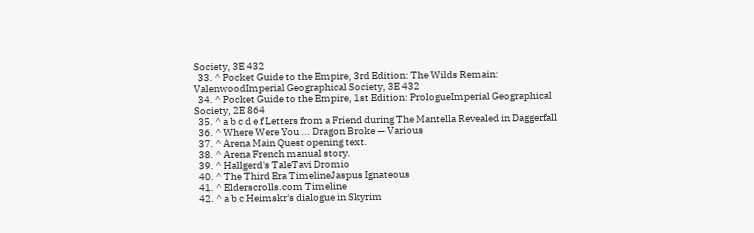Society, 3E 432
  33. ^ Pocket Guide to the Empire, 3rd Edition: The Wilds Remain: ValenwoodImperial Geographical Society, 3E 432
  34. ^ Pocket Guide to the Empire, 1st Edition: PrologueImperial Geographical Society, 2E 864
  35. ^ a b c d e f Letters from a Friend during The Mantella Revealed in Daggerfall
  36. ^ Where Were You ... Dragon Broke — Various
  37. ^ Arena Main Quest opening text.
  38. ^ Arena French manual story.
  39. ^ Hallgerd's TaleTavi Dromio
  40. ^ The Third Era TimelineJaspus Ignateous
  41. ^ Elderscrolls.com Timeline
  42. ^ a b c Heimskr's dialogue in Skyrim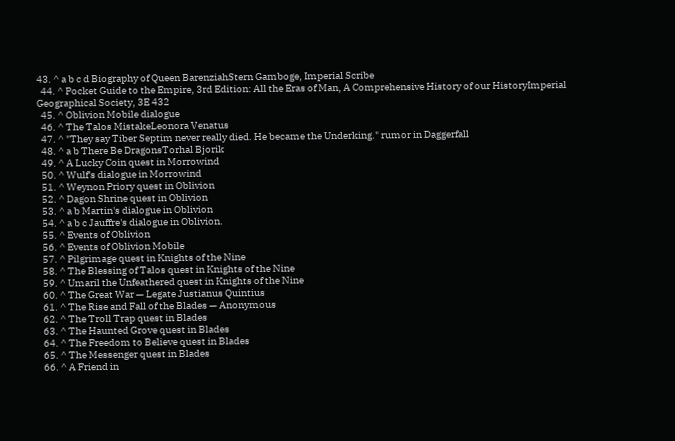43. ^ a b c d Biography of Queen BarenziahStern Gamboge, Imperial Scribe
  44. ^ Pocket Guide to the Empire, 3rd Edition: All the Eras of Man, A Comprehensive History of our HistoryImperial Geographical Society, 3E 432
  45. ^ Oblivion Mobile dialogue
  46. ^ The Talos MistakeLeonora Venatus
  47. ^ "They say Tiber Septim never really died. He became the Underking." rumor in Daggerfall
  48. ^ a b There Be DragonsTorhal Bjorik
  49. ^ A Lucky Coin quest in Morrowind
  50. ^ Wulf's dialogue in Morrowind
  51. ^ Weynon Priory quest in Oblivion
  52. ^ Dagon Shrine quest in Oblivion
  53. ^ a b Martin's dialogue in Oblivion
  54. ^ a b c Jauffre's dialogue in Oblivion.
  55. ^ Events of Oblivion
  56. ^ Events of Oblivion Mobile
  57. ^ Pilgrimage quest in Knights of the Nine
  58. ^ The Blessing of Talos quest in Knights of the Nine
  59. ^ Umaril the Unfeathered quest in Knights of the Nine
  60. ^ The Great War — Legate Justianus Quintius
  61. ^ The Rise and Fall of the Blades — Anonymous
  62. ^ The Troll Trap quest in Blades
  63. ^ The Haunted Grove quest in Blades
  64. ^ The Freedom to Believe quest in Blades
  65. ^ The Messenger quest in Blades
  66. ^ A Friend in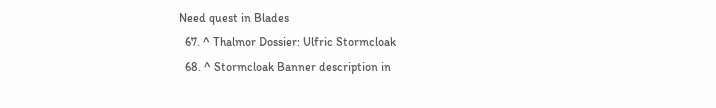Need quest in Blades
  67. ^ Thalmor Dossier: Ulfric Stormcloak
  68. ^ Stormcloak Banner description in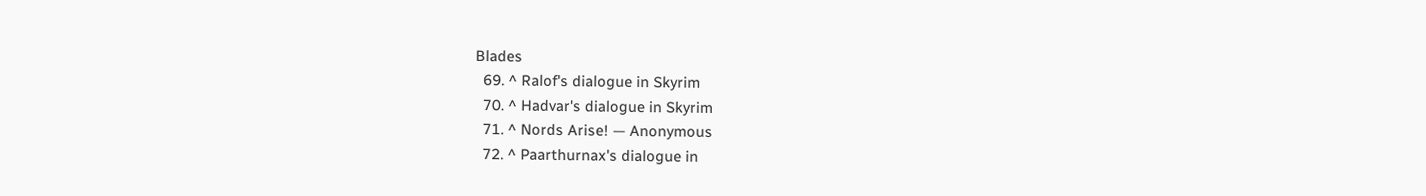Blades
  69. ^ Ralof's dialogue in Skyrim
  70. ^ Hadvar's dialogue in Skyrim
  71. ^ Nords Arise! — Anonymous
  72. ^ Paarthurnax's dialogue in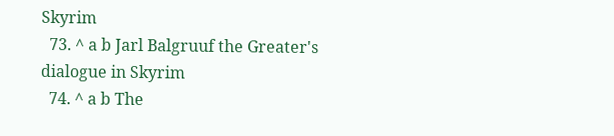Skyrim
  73. ^ a b Jarl Balgruuf the Greater's dialogue in Skyrim
  74. ^ a b The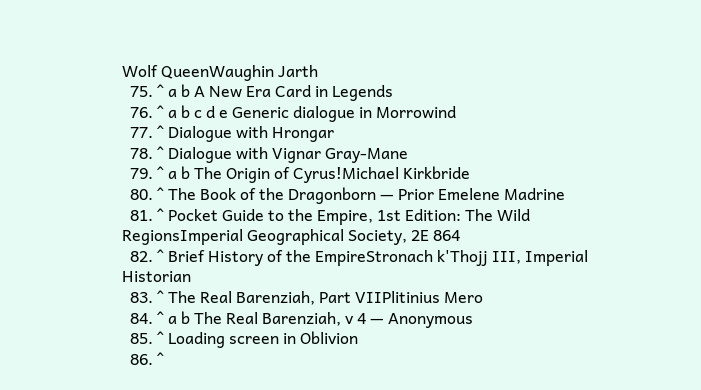Wolf QueenWaughin Jarth
  75. ^ a b A New Era Card in Legends
  76. ^ a b c d e Generic dialogue in Morrowind
  77. ^ Dialogue with Hrongar
  78. ^ Dialogue with Vignar Gray-Mane
  79. ^ a b The Origin of Cyrus!Michael Kirkbride
  80. ^ The Book of the Dragonborn — Prior Emelene Madrine
  81. ^ Pocket Guide to the Empire, 1st Edition: The Wild RegionsImperial Geographical Society, 2E 864
  82. ^ Brief History of the EmpireStronach k'Thojj III, Imperial Historian
  83. ^ The Real Barenziah, Part VIIPlitinius Mero
  84. ^ a b The Real Barenziah, v 4 — Anonymous
  85. ^ Loading screen in Oblivion
  86. ^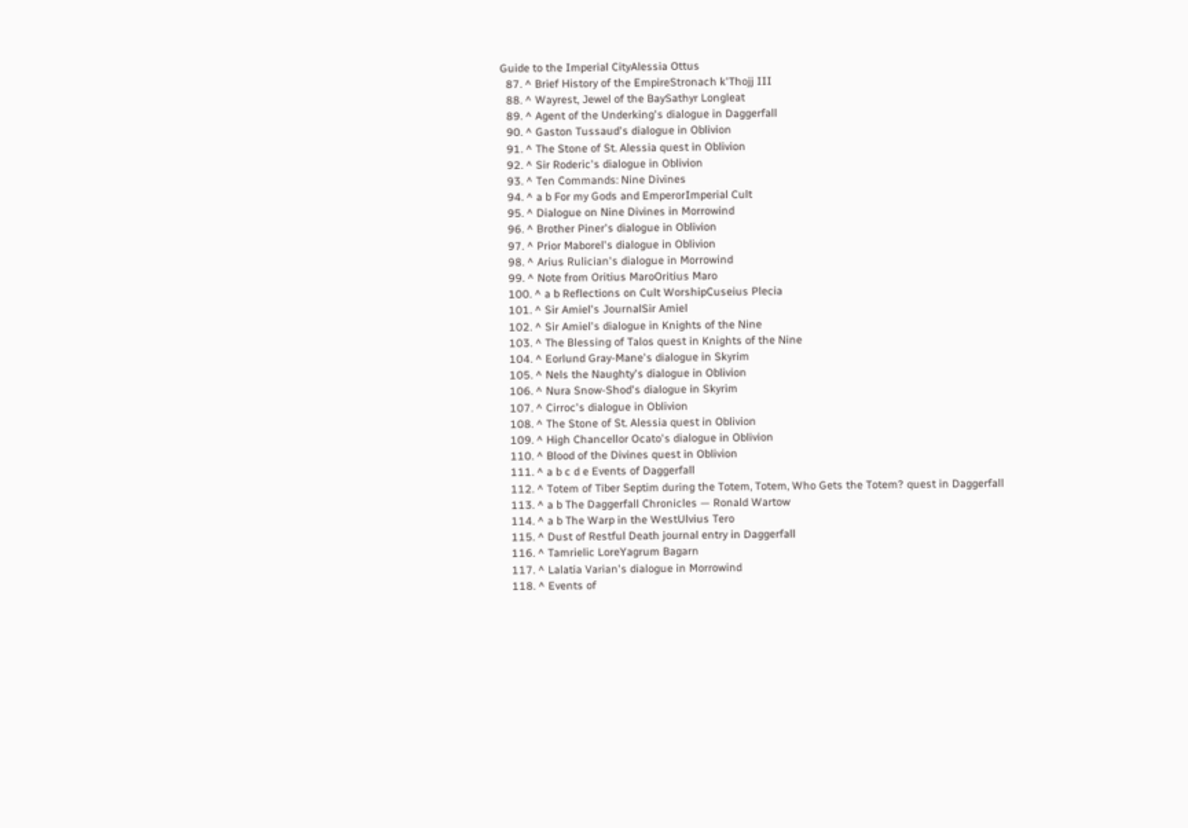Guide to the Imperial CityAlessia Ottus
  87. ^ Brief History of the EmpireStronach k'Thojj III
  88. ^ Wayrest, Jewel of the BaySathyr Longleat
  89. ^ Agent of the Underking's dialogue in Daggerfall
  90. ^ Gaston Tussaud's dialogue in Oblivion
  91. ^ The Stone of St. Alessia quest in Oblivion
  92. ^ Sir Roderic's dialogue in Oblivion
  93. ^ Ten Commands: Nine Divines
  94. ^ a b For my Gods and EmperorImperial Cult
  95. ^ Dialogue on Nine Divines in Morrowind
  96. ^ Brother Piner's dialogue in Oblivion
  97. ^ Prior Maborel's dialogue in Oblivion
  98. ^ Arius Rulician's dialogue in Morrowind
  99. ^ Note from Oritius MaroOritius Maro
  100. ^ a b Reflections on Cult WorshipCuseius Plecia
  101. ^ Sir Amiel's JournalSir Amiel
  102. ^ Sir Amiel's dialogue in Knights of the Nine
  103. ^ The Blessing of Talos quest in Knights of the Nine
  104. ^ Eorlund Gray-Mane's dialogue in Skyrim
  105. ^ Nels the Naughty's dialogue in Oblivion
  106. ^ Nura Snow-Shod's dialogue in Skyrim
  107. ^ Cirroc's dialogue in Oblivion
  108. ^ The Stone of St. Alessia quest in Oblivion
  109. ^ High Chancellor Ocato's dialogue in Oblivion
  110. ^ Blood of the Divines quest in Oblivion
  111. ^ a b c d e Events of Daggerfall
  112. ^ Totem of Tiber Septim during the Totem, Totem, Who Gets the Totem? quest in Daggerfall
  113. ^ a b The Daggerfall Chronicles — Ronald Wartow
  114. ^ a b The Warp in the WestUlvius Tero
  115. ^ Dust of Restful Death journal entry in Daggerfall
  116. ^ Tamrielic LoreYagrum Bagarn
  117. ^ Lalatia Varian's dialogue in Morrowind
  118. ^ Events of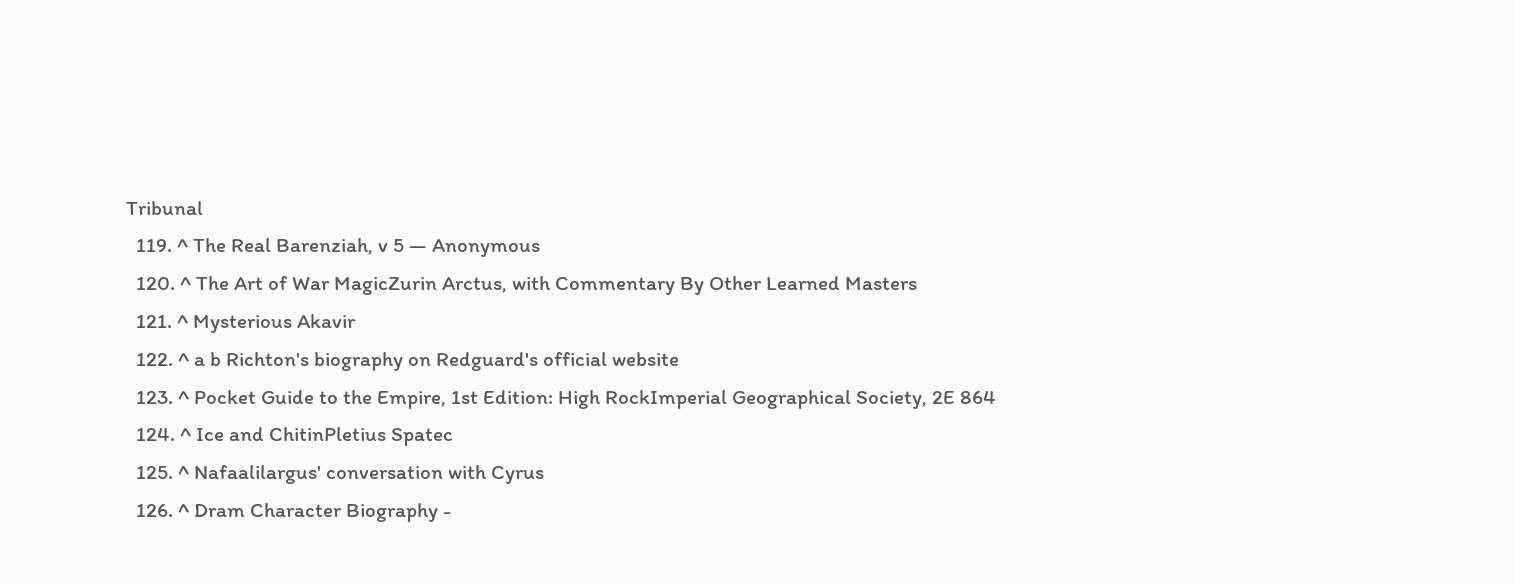Tribunal
  119. ^ The Real Barenziah, v 5 — Anonymous
  120. ^ The Art of War MagicZurin Arctus, with Commentary By Other Learned Masters
  121. ^ Mysterious Akavir
  122. ^ a b Richton's biography on Redguard's official website
  123. ^ Pocket Guide to the Empire, 1st Edition: High RockImperial Geographical Society, 2E 864
  124. ^ Ice and ChitinPletius Spatec
  125. ^ Nafaalilargus' conversation with Cyrus
  126. ^ Dram Character Biography -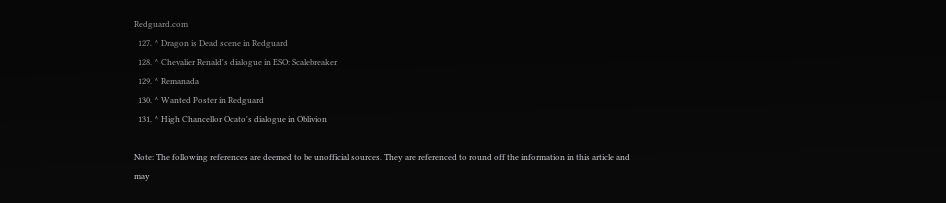Redguard.com
  127. ^ Dragon is Dead scene in Redguard
  128. ^ Chevalier Renald's dialogue in ESO: Scalebreaker
  129. ^ Remanada
  130. ^ Wanted Poster in Redguard
  131. ^ High Chancellor Ocato's dialogue in Oblivion

Note: The following references are deemed to be unofficial sources. They are referenced to round off the information in this article and may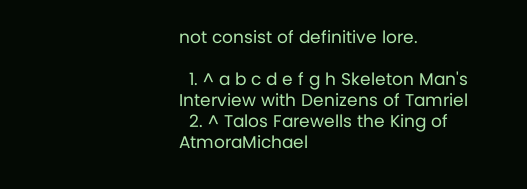not consist of definitive lore.

  1. ^ a b c d e f g h Skeleton Man's Interview with Denizens of Tamriel
  2. ^ Talos Farewells the King of AtmoraMichael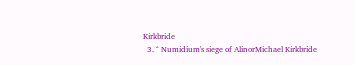Kirkbride
  3. ^ Numidium's siege of AlinorMichael Kirkbride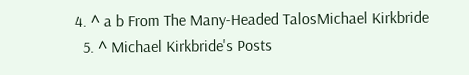4. ^ a b From The Many-Headed TalosMichael Kirkbride
  5. ^ Michael Kirkbride's Posts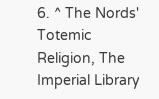6. ^ The Nords' Totemic Religion, The Imperial Library